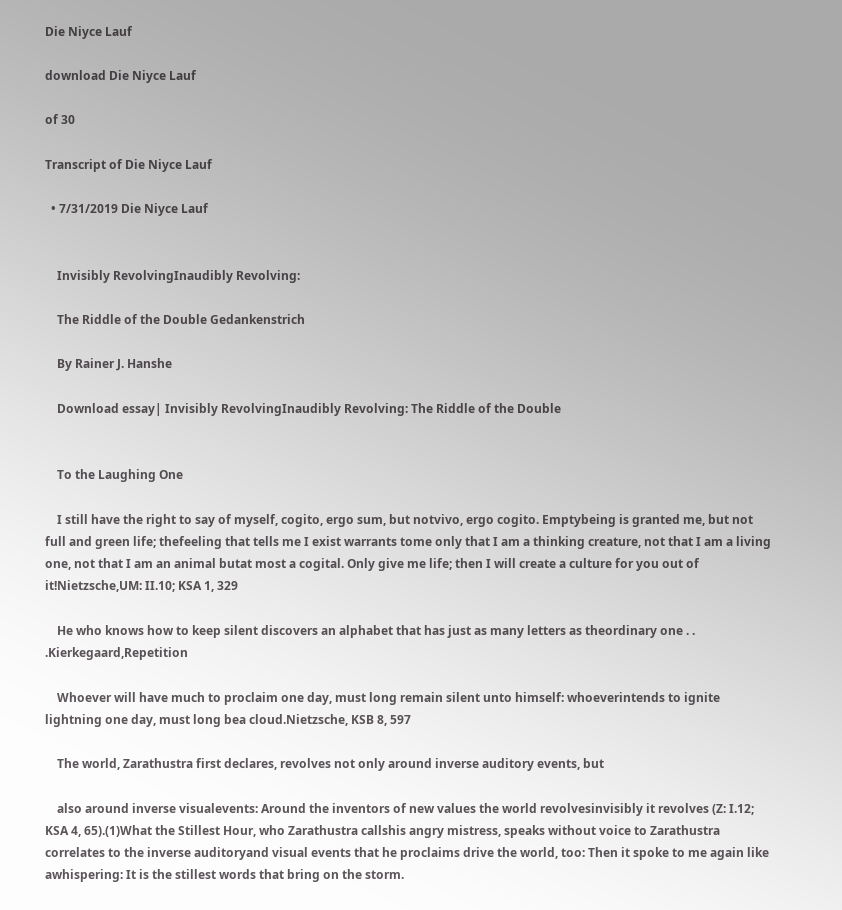Die Niyce Lauf

download Die Niyce Lauf

of 30

Transcript of Die Niyce Lauf

  • 7/31/2019 Die Niyce Lauf


    Invisibly RevolvingInaudibly Revolving:

    The Riddle of the Double Gedankenstrich

    By Rainer J. Hanshe

    Download essay| Invisibly RevolvingInaudibly Revolving: The Riddle of the Double


    To the Laughing One

    I still have the right to say of myself, cogito, ergo sum, but notvivo, ergo cogito. Emptybeing is granted me, but not full and green life; thefeeling that tells me I exist warrants tome only that I am a thinking creature, not that I am a living one, not that I am an animal butat most a cogital. Only give me life; then I will create a culture for you out of it!Nietzsche,UM: II.10; KSA 1, 329

    He who knows how to keep silent discovers an alphabet that has just as many letters as theordinary one . . .Kierkegaard,Repetition

    Whoever will have much to proclaim one day, must long remain silent unto himself: whoeverintends to ignite lightning one day, must long bea cloud.Nietzsche, KSB 8, 597

    The world, Zarathustra first declares, revolves not only around inverse auditory events, but

    also around inverse visualevents: Around the inventors of new values the world revolvesinvisibly it revolves (Z: I.12; KSA 4, 65).(1)What the Stillest Hour, who Zarathustra callshis angry mistress, speaks without voice to Zarathustra correlates to the inverse auditoryand visual events that he proclaims drive the world, too: Then it spoke to me again like awhispering: It is the stillest words that bring on the storm.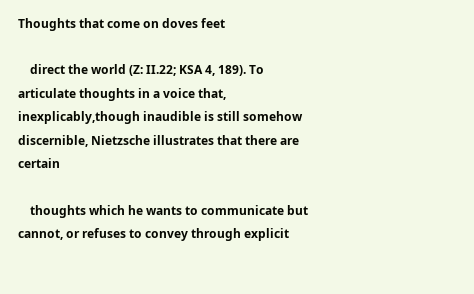Thoughts that come on doves feet

    direct the world (Z: II.22; KSA 4, 189). To articulate thoughts in a voice that, inexplicably,though inaudible is still somehow discernible, Nietzsche illustrates that there are certain

    thoughts which he wants to communicate but cannot, or refuses to convey through explicit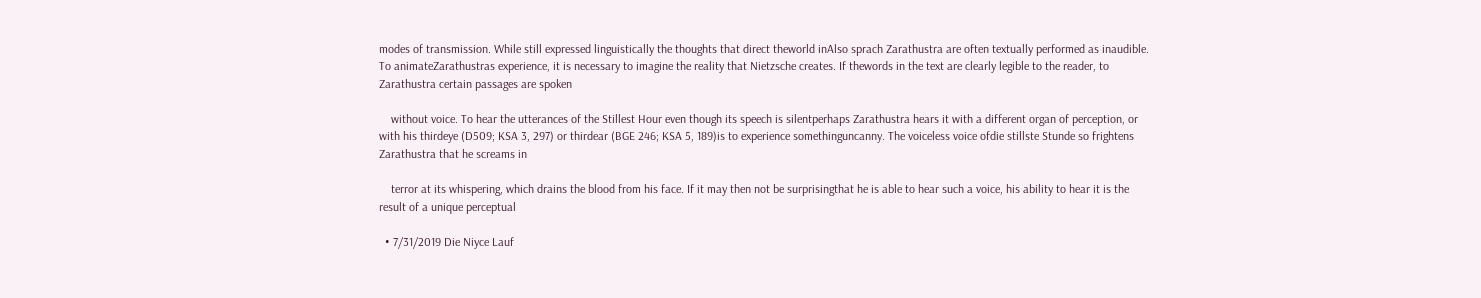modes of transmission. While still expressed linguistically the thoughts that direct theworld inAlso sprach Zarathustra are often textually performed as inaudible. To animateZarathustras experience, it is necessary to imagine the reality that Nietzsche creates. If thewords in the text are clearly legible to the reader, to Zarathustra certain passages are spoken

    without voice. To hear the utterances of the Stillest Hour even though its speech is silentperhaps Zarathustra hears it with a different organ of perception, or with his thirdeye (D509; KSA 3, 297) or thirdear (BGE 246; KSA 5, 189)is to experience somethinguncanny. The voiceless voice ofdie stillste Stunde so frightens Zarathustra that he screams in

    terror at its whispering, which drains the blood from his face. If it may then not be surprisingthat he is able to hear such a voice, his ability to hear it is the result of a unique perceptual

  • 7/31/2019 Die Niyce Lauf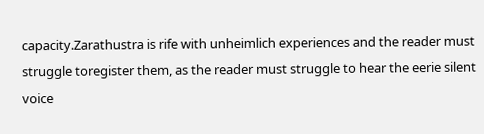capacity.Zarathustra is rife with unheimlich experiences and the reader must struggle toregister them, as the reader must struggle to hear the eerie silent voice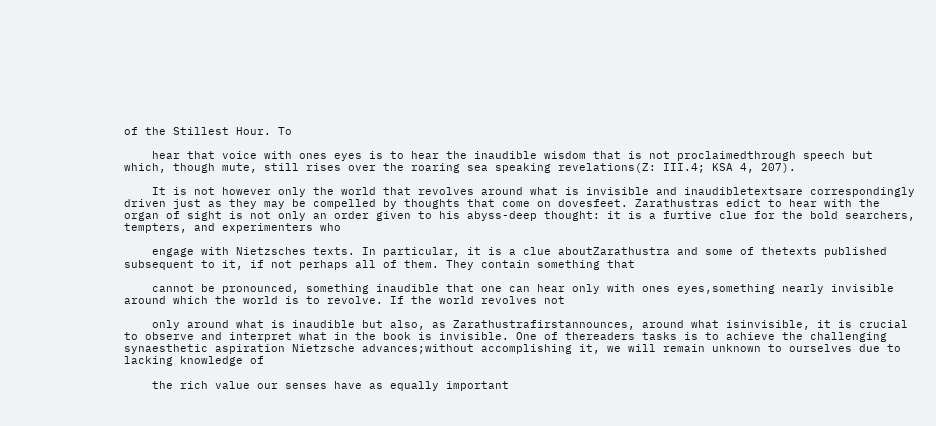of the Stillest Hour. To

    hear that voice with ones eyes is to hear the inaudible wisdom that is not proclaimedthrough speech but which, though mute, still rises over the roaring sea speaking revelations(Z: III.4; KSA 4, 207).

    It is not however only the world that revolves around what is invisible and inaudibletextsare correspondingly driven just as they may be compelled by thoughts that come on dovesfeet. Zarathustras edict to hear with the organ of sight is not only an order given to his abyss-deep thought: it is a furtive clue for the bold searchers, tempters, and experimenters who

    engage with Nietzsches texts. In particular, it is a clue aboutZarathustra and some of thetexts published subsequent to it, if not perhaps all of them. They contain something that

    cannot be pronounced, something inaudible that one can hear only with ones eyes,something nearly invisible around which the world is to revolve. If the world revolves not

    only around what is inaudible but also, as Zarathustrafirstannounces, around what isinvisible, it is crucial to observe and interpret what in the book is invisible. One of thereaders tasks is to achieve the challenging synaesthetic aspiration Nietzsche advances;without accomplishing it, we will remain unknown to ourselves due to lacking knowledge of

    the rich value our senses have as equally important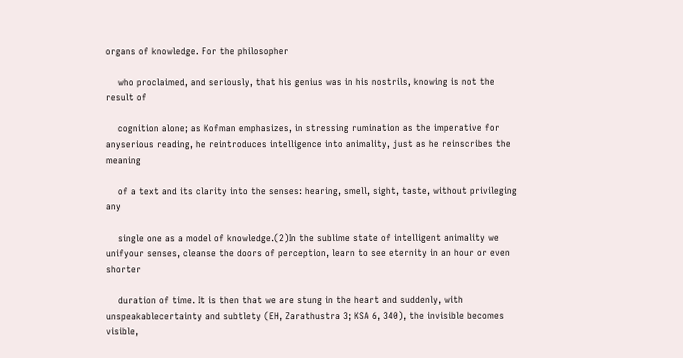organs of knowledge. For the philosopher

    who proclaimed, and seriously, that his genius was in his nostrils, knowing is not the result of

    cognition alone; as Kofman emphasizes, in stressing rumination as the imperative for anyserious reading, he reintroduces intelligence into animality, just as he reinscribes the meaning

    of a text and its clarity into the senses: hearing, smell, sight, taste, without privileging any

    single one as a model of knowledge.(2)In the sublime state of intelligent animality we unifyour senses, cleanse the doors of perception, learn to see eternity in an hour or even shorter

    duration of time. It is then that we are stung in the heart and suddenly, with unspeakablecertainty and subtlety (EH, Zarathustra 3; KSA 6, 340), the invisible becomes visible,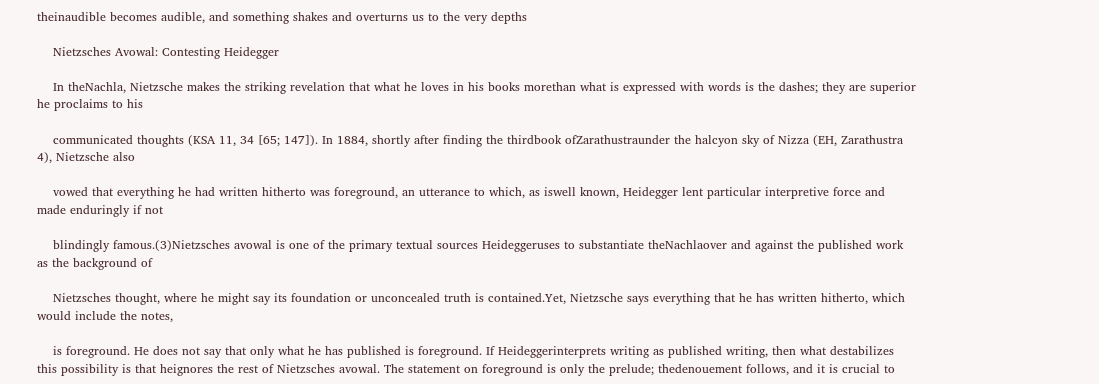theinaudible becomes audible, and something shakes and overturns us to the very depths

    Nietzsches Avowal: Contesting Heidegger

    In theNachla, Nietzsche makes the striking revelation that what he loves in his books morethan what is expressed with words is the dashes; they are superior he proclaims to his

    communicated thoughts (KSA 11, 34 [65; 147]). In 1884, shortly after finding the thirdbook ofZarathustraunder the halcyon sky of Nizza (EH, Zarathustra 4), Nietzsche also

    vowed that everything he had written hitherto was foreground, an utterance to which, as iswell known, Heidegger lent particular interpretive force and made enduringly if not

    blindingly famous.(3)Nietzsches avowal is one of the primary textual sources Heideggeruses to substantiate theNachlaover and against the published work as the background of

    Nietzsches thought, where he might say its foundation or unconcealed truth is contained.Yet, Nietzsche says everything that he has written hitherto, which would include the notes,

    is foreground. He does not say that only what he has published is foreground. If Heideggerinterprets writing as published writing, then what destabilizes this possibility is that heignores the rest of Nietzsches avowal. The statement on foreground is only the prelude; thedenouement follows, and it is crucial to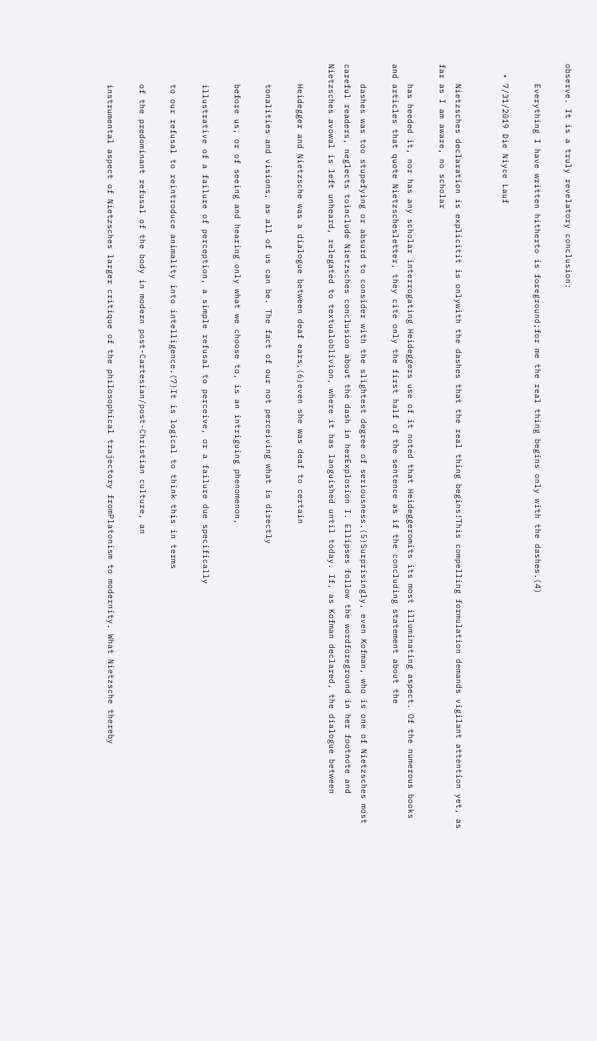observe. It is a truly revelatory conclusion:

    Everything I have written hitherto is foreground;for me the real thing begins only with the dashes.(4)

  • 7/31/2019 Die Niyce Lauf


    Nietzsches declaration is explicitit is onlywith the dashes that the real thing begins!This compelling formulation demands vigilant attention yet, as far as I am aware, no scholar

    has heeded it, nor has any scholar interrogating Heideggers use of it noted that Heideggeromits its most illuminating aspect. Of the numerous books and articles that quote Nietzschesletter, they cite only the first half of the sentence as if the concluding statement about the

    dashes was too stupefying or absurd to consider with the slightest degree of seriousness.(5)Surprisingly, even Kofman, who is one of Nietzsches most careful readers, neglects toinclude Nietzsches conclusion about the dash in herExplosion I. Ellipses follow the wordforeground in her footnote and Nietzsches avowal is left unheard, relegated to textualoblivion, where it has languished until today. If, as Kofman declared, the dialogue between

    Heidegger and Nietzsche was a dialogue between deaf ears,(6)even she was deaf to certain

    tonalities and visions, as all of us can be. The fact of our not perceiving what is directly

    before us, or of seeing and hearing only what we choose to, is an intriguing phenomenon,

    illustrative of a failure of perception, a simple refusal to perceive, or a failure due specifically

    to our refusal to reintroduce animality into intelligence.(7)It is logical to think this in terms

    of the predominant refusal of the body in modern post-Cartesian/post-Christian culture, an

    instrumental aspect of Nietzsches larger critique of the philosophical trajectory fromPlatonism to modernity. What Nietzsche thereby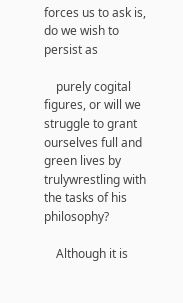forces us to ask is, do we wish to persist as

    purely cogital figures, or will we struggle to grant ourselves full and green lives by trulywrestling with the tasks of his philosophy?

    Although it is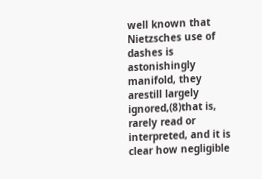well known that Nietzsches use of dashes is astonishingly manifold, they arestill largely ignored,(8)that is, rarely read or interpreted, and it is clear how negligible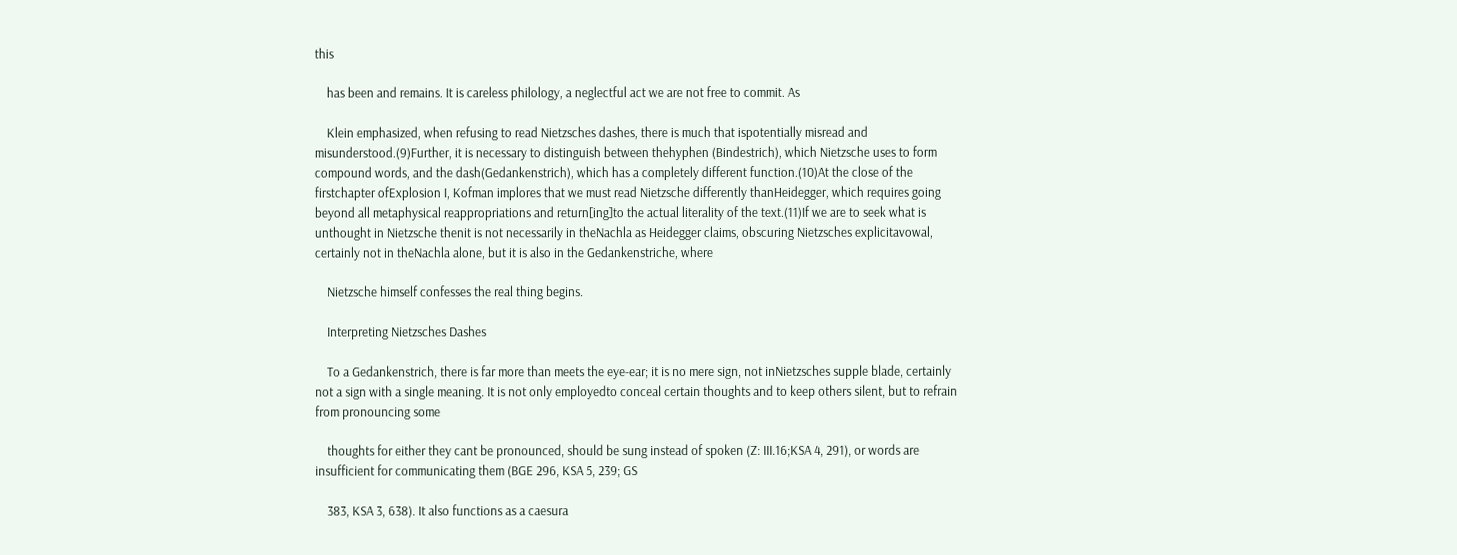this

    has been and remains. It is careless philology, a neglectful act we are not free to commit. As

    Klein emphasized, when refusing to read Nietzsches dashes, there is much that ispotentially misread and misunderstood.(9)Further, it is necessary to distinguish between thehyphen (Bindestrich), which Nietzsche uses to form compound words, and the dash(Gedankenstrich), which has a completely different function.(10)At the close of the firstchapter ofExplosion I, Kofman implores that we must read Nietzsche differently thanHeidegger, which requires going beyond all metaphysical reappropriations and return[ing]to the actual literality of the text.(11)If we are to seek what is unthought in Nietzsche thenit is not necessarily in theNachla as Heidegger claims, obscuring Nietzsches explicitavowal, certainly not in theNachla alone, but it is also in the Gedankenstriche, where

    Nietzsche himself confesses the real thing begins.

    Interpreting Nietzsches Dashes

    To a Gedankenstrich, there is far more than meets the eye-ear; it is no mere sign, not inNietzsches supple blade, certainly not a sign with a single meaning. It is not only employedto conceal certain thoughts and to keep others silent, but to refrain from pronouncing some

    thoughts for either they cant be pronounced, should be sung instead of spoken (Z: III.16;KSA 4, 291), or words are insufficient for communicating them (BGE 296, KSA 5, 239; GS

    383, KSA 3, 638). It also functions as a caesura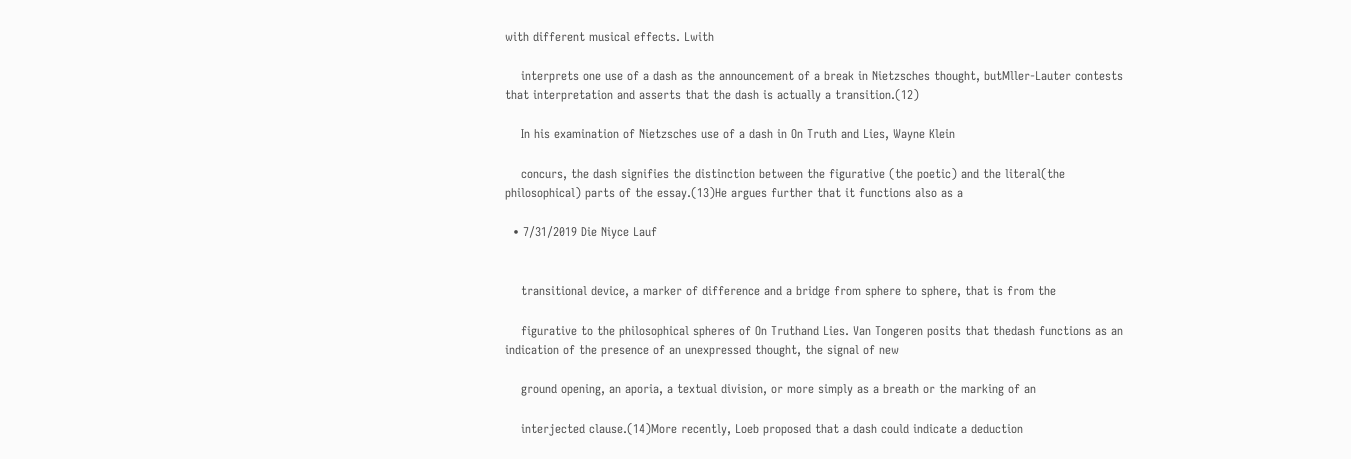with different musical effects. Lwith

    interprets one use of a dash as the announcement of a break in Nietzsches thought, butMller-Lauter contests that interpretation and asserts that the dash is actually a transition.(12)

    In his examination of Nietzsches use of a dash in On Truth and Lies, Wayne Klein

    concurs, the dash signifies the distinction between the figurative (the poetic) and the literal(the philosophical) parts of the essay.(13)He argues further that it functions also as a

  • 7/31/2019 Die Niyce Lauf


    transitional device, a marker of difference and a bridge from sphere to sphere, that is from the

    figurative to the philosophical spheres of On Truthand Lies. Van Tongeren posits that thedash functions as an indication of the presence of an unexpressed thought, the signal of new

    ground opening, an aporia, a textual division, or more simply as a breath or the marking of an

    interjected clause.(14)More recently, Loeb proposed that a dash could indicate a deduction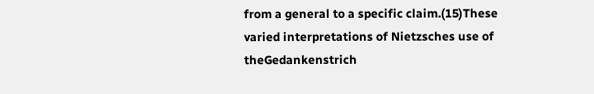from a general to a specific claim.(15)These varied interpretations of Nietzsches use of theGedankenstrich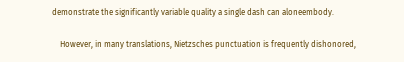demonstrate the significantly variable quality a single dash can aloneembody.

    However, in many translations, Nietzsches punctuation is frequently dishonored,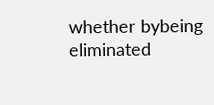whether bybeing eliminated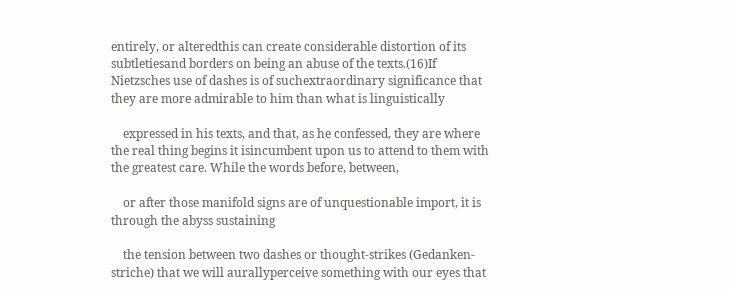entirely, or alteredthis can create considerable distortion of its subtletiesand borders on being an abuse of the texts.(16)If Nietzsches use of dashes is of suchextraordinary significance that they are more admirable to him than what is linguistically

    expressed in his texts, and that, as he confessed, they are where the real thing begins it isincumbent upon us to attend to them with the greatest care. While the words before, between,

    or after those manifold signs are of unquestionable import, it is through the abyss sustaining

    the tension between two dashes or thought-strikes (Gedanken-striche) that we will aurallyperceive something with our eyes that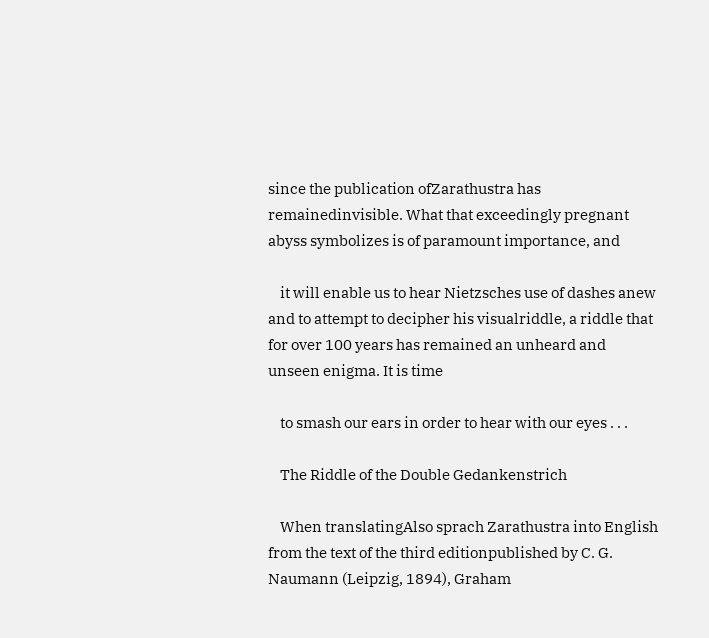since the publication ofZarathustra has remainedinvisible. What that exceedingly pregnant abyss symbolizes is of paramount importance, and

    it will enable us to hear Nietzsches use of dashes anew and to attempt to decipher his visualriddle, a riddle that for over 100 years has remained an unheard and unseen enigma. It is time

    to smash our ears in order to hear with our eyes . . .

    The Riddle of the Double Gedankenstrich

    When translatingAlso sprach Zarathustra into English from the text of the third editionpublished by C. G. Naumann (Leipzig, 1894), Graham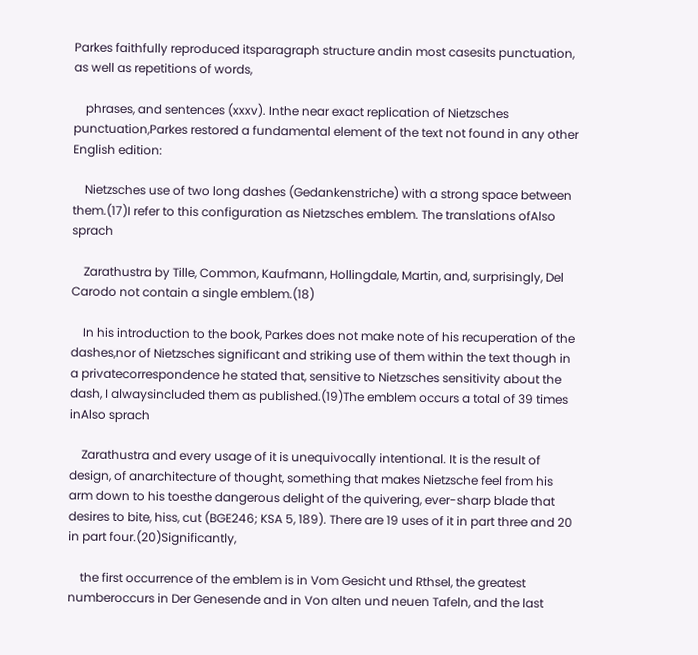Parkes faithfully reproduced itsparagraph structure andin most casesits punctuation, as well as repetitions of words,

    phrases, and sentences (xxxv). Inthe near exact replication of Nietzsches punctuation,Parkes restored a fundamental element of the text not found in any other English edition:

    Nietzsches use of two long dashes (Gedankenstriche) with a strong space between them.(17)I refer to this configuration as Nietzsches emblem. The translations ofAlso sprach

    Zarathustra by Tille, Common, Kaufmann, Hollingdale, Martin, and, surprisingly, Del Carodo not contain a single emblem.(18)

    In his introduction to the book, Parkes does not make note of his recuperation of the dashes,nor of Nietzsches significant and striking use of them within the text though in a privatecorrespondence he stated that, sensitive to Nietzsches sensitivity about the dash, I alwaysincluded them as published.(19)The emblem occurs a total of 39 times inAlso sprach

    Zarathustra and every usage of it is unequivocally intentional. It is the result of design, of anarchitecture of thought, something that makes Nietzsche feel from his arm down to his toesthe dangerous delight of the quivering, ever-sharp blade that desires to bite, hiss, cut (BGE246; KSA 5, 189). There are 19 uses of it in part three and 20 in part four.(20)Significantly,

    the first occurrence of the emblem is in Vom Gesicht und Rthsel, the greatest numberoccurs in Der Genesende and in Von alten und neuen Tafeln, and the last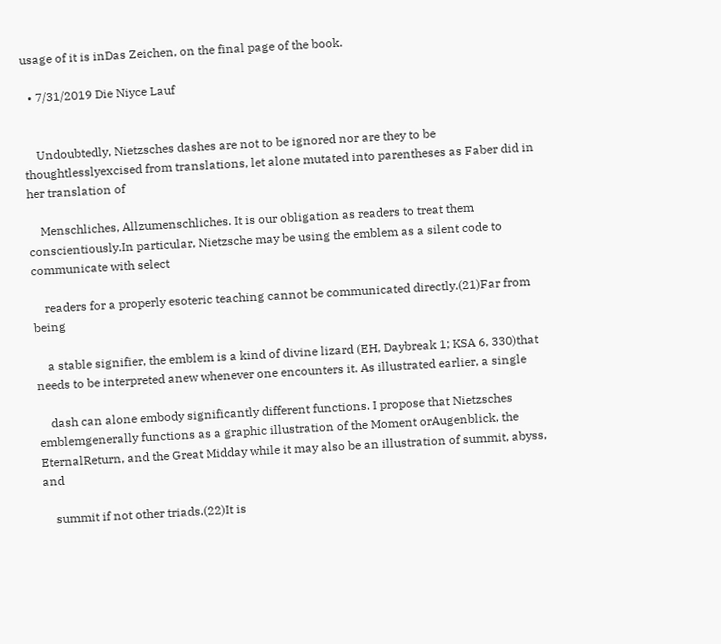usage of it is inDas Zeichen, on the final page of the book.

  • 7/31/2019 Die Niyce Lauf


    Undoubtedly, Nietzsches dashes are not to be ignored nor are they to be thoughtlesslyexcised from translations, let alone mutated into parentheses as Faber did in her translation of

    Menschliches, Allzumenschliches. It is our obligation as readers to treat them conscientiously.In particular, Nietzsche may be using the emblem as a silent code to communicate with select

    readers for a properly esoteric teaching cannot be communicated directly.(21)Far from being

    a stable signifier, the emblem is a kind of divine lizard (EH, Daybreak 1; KSA 6, 330)that needs to be interpreted anew whenever one encounters it. As illustrated earlier, a single

    dash can alone embody significantly different functions. I propose that Nietzsches emblemgenerally functions as a graphic illustration of the Moment orAugenblick, the EternalReturn, and the Great Midday while it may also be an illustration of summit, abyss, and

    summit if not other triads.(22)It is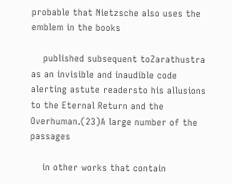probable that Nietzsche also uses the emblem in the books

    published subsequent toZarathustra as an invisible and inaudible code alerting astute readersto his allusions to the Eternal Return and the Overhuman.(23)A large number of the passages

    in other works that contain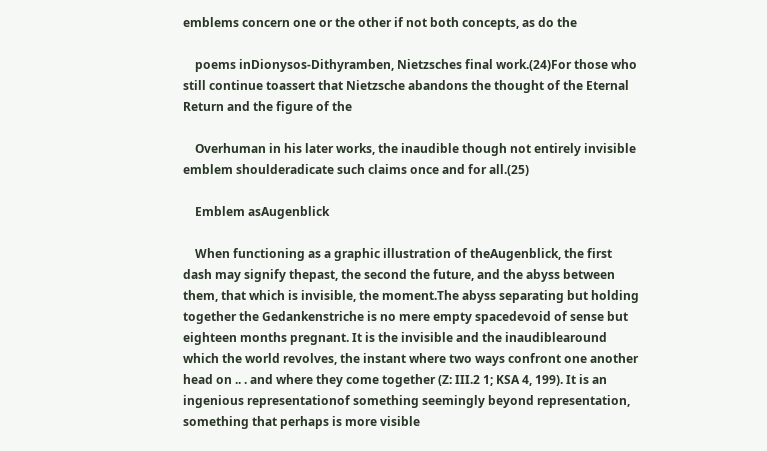emblems concern one or the other if not both concepts, as do the

    poems inDionysos-Dithyramben, Nietzsches final work.(24)For those who still continue toassert that Nietzsche abandons the thought of the Eternal Return and the figure of the

    Overhuman in his later works, the inaudible though not entirely invisible emblem shoulderadicate such claims once and for all.(25)

    Emblem asAugenblick

    When functioning as a graphic illustration of theAugenblick, the first dash may signify thepast, the second the future, and the abyss between them, that which is invisible, the moment.The abyss separating but holding together the Gedankenstriche is no mere empty spacedevoid of sense but eighteen months pregnant. It is the invisible and the inaudiblearound which the world revolves, the instant where two ways confront one another head on .. . and where they come together (Z: III.2 1; KSA 4, 199). It is an ingenious representationof something seemingly beyond representation, something that perhaps is more visible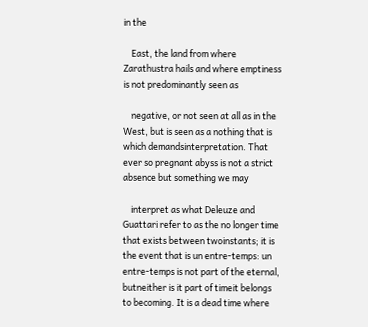in the

    East, the land from where Zarathustra hails and where emptiness is not predominantly seen as

    negative, or not seen at all as in the West, but is seen as a nothing that is which demandsinterpretation. That ever so pregnant abyss is not a strict absence but something we may

    interpret as what Deleuze and Guattari refer to as the no longer time that exists between twoinstants; it is the event that is un entre-temps: un entre-temps is not part of the eternal, butneither is it part of timeit belongs to becoming. It is a dead time where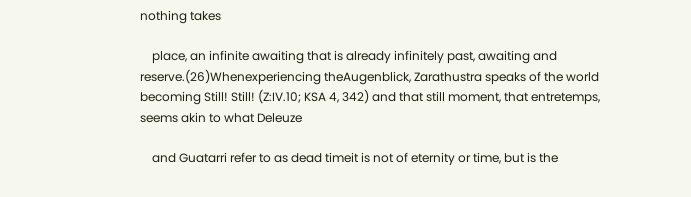nothing takes

    place, an infinite awaiting that is already infinitely past, awaiting and reserve.(26)Whenexperiencing theAugenblick, Zarathustra speaks of the world becoming Still! Still! (Z:IV.10; KSA 4, 342) and that still moment, that entretemps, seems akin to what Deleuze

    and Guatarri refer to as dead timeit is not of eternity or time, but is the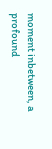moment inbetween, a profound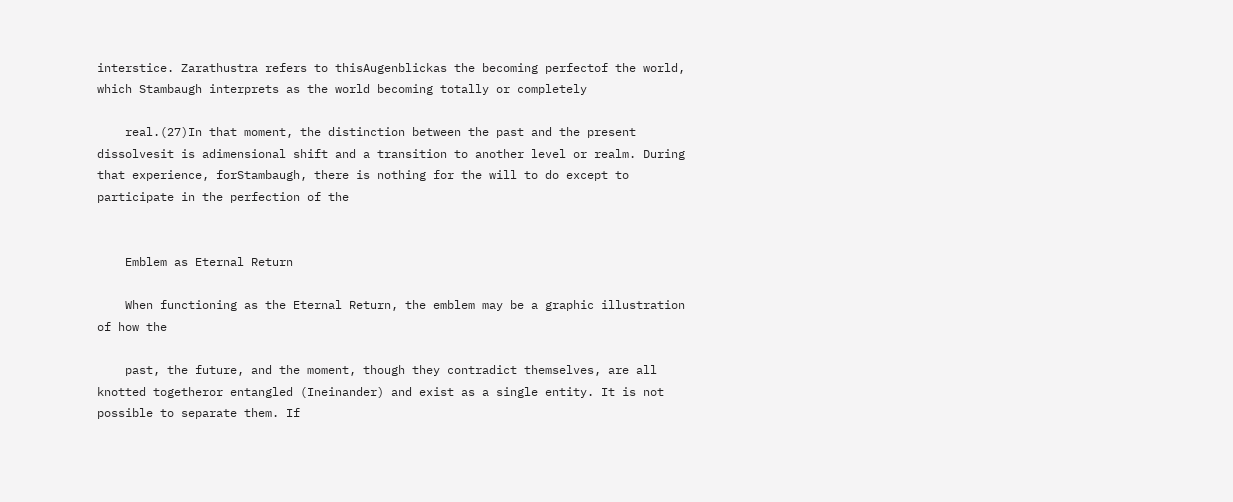interstice. Zarathustra refers to thisAugenblickas the becoming perfectof the world, which Stambaugh interprets as the world becoming totally or completely

    real.(27)In that moment, the distinction between the past and the present dissolvesit is adimensional shift and a transition to another level or realm. During that experience, forStambaugh, there is nothing for the will to do except to participate in the perfection of the


    Emblem as Eternal Return

    When functioning as the Eternal Return, the emblem may be a graphic illustration of how the

    past, the future, and the moment, though they contradict themselves, are all knotted togetheror entangled (Ineinander) and exist as a single entity. It is not possible to separate them. If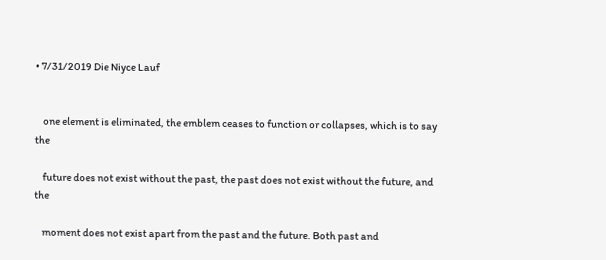• 7/31/2019 Die Niyce Lauf


    one element is eliminated, the emblem ceases to function or collapses, which is to say the

    future does not exist without the past, the past does not exist without the future, and the

    moment does not exist apart from the past and the future. Both past and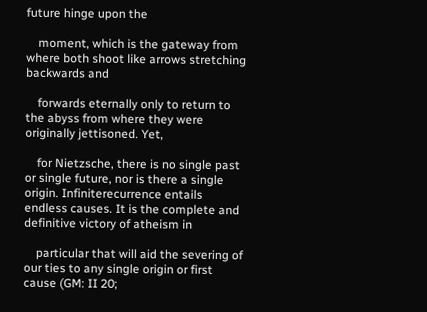future hinge upon the

    moment, which is the gateway from where both shoot like arrows stretching backwards and

    forwards eternally only to return to the abyss from where they were originally jettisoned. Yet,

    for Nietzsche, there is no single past or single future, nor is there a single origin. Infiniterecurrence entails endless causes. It is the complete and definitive victory of atheism in

    particular that will aid the severing of our ties to any single origin or first cause (GM: II 20;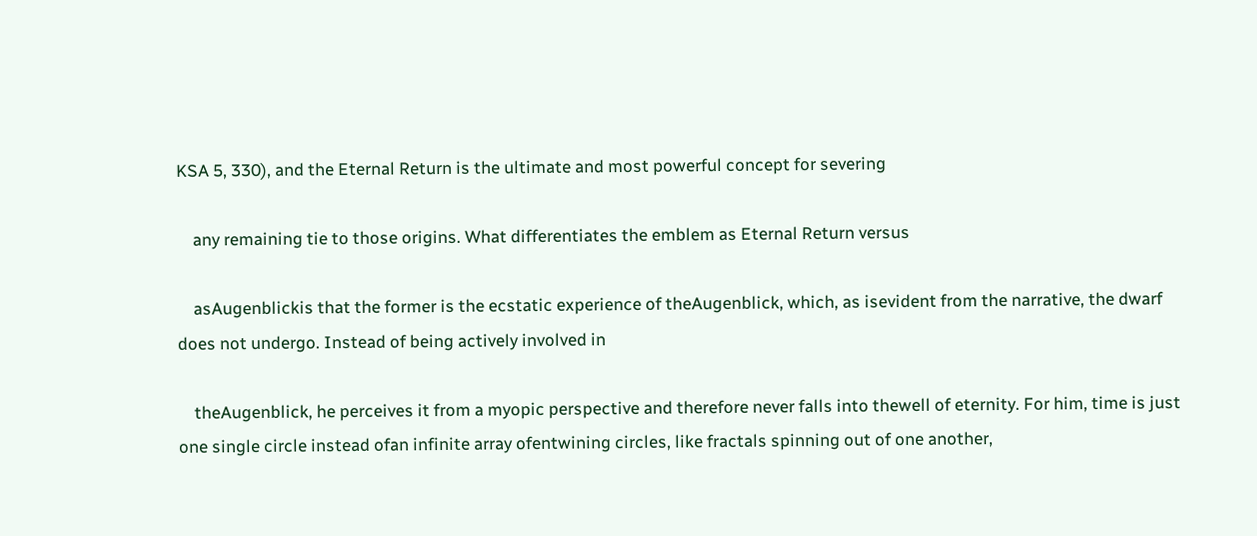KSA 5, 330), and the Eternal Return is the ultimate and most powerful concept for severing

    any remaining tie to those origins. What differentiates the emblem as Eternal Return versus

    asAugenblickis that the former is the ecstatic experience of theAugenblick, which, as isevident from the narrative, the dwarf does not undergo. Instead of being actively involved in

    theAugenblick, he perceives it from a myopic perspective and therefore never falls into thewell of eternity. For him, time is just one single circle instead ofan infinite array ofentwining circles, like fractals spinning out of one another,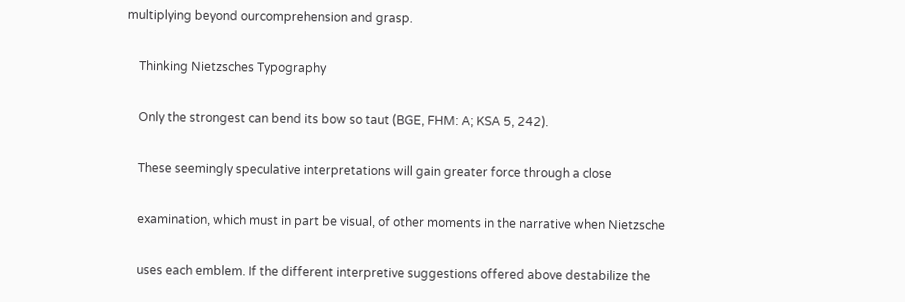multiplying beyond ourcomprehension and grasp.

    Thinking Nietzsches Typography

    Only the strongest can bend its bow so taut (BGE, FHM: A; KSA 5, 242).

    These seemingly speculative interpretations will gain greater force through a close

    examination, which must in part be visual, of other moments in the narrative when Nietzsche

    uses each emblem. If the different interpretive suggestions offered above destabilize the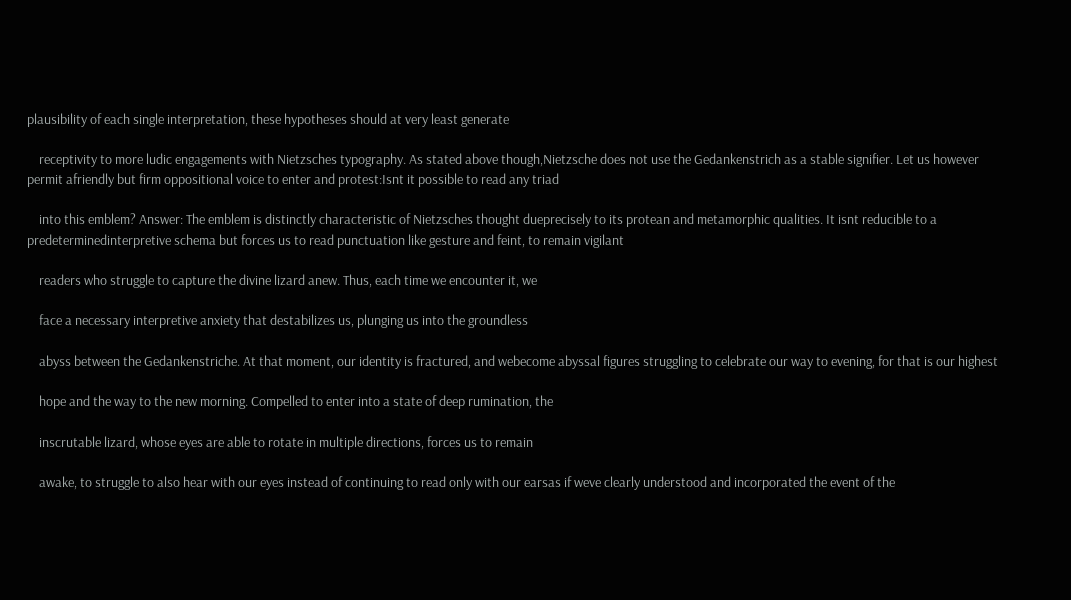plausibility of each single interpretation, these hypotheses should at very least generate

    receptivity to more ludic engagements with Nietzsches typography. As stated above though,Nietzsche does not use the Gedankenstrich as a stable signifier. Let us however permit afriendly but firm oppositional voice to enter and protest:Isnt it possible to read any triad

    into this emblem? Answer: The emblem is distinctly characteristic of Nietzsches thought dueprecisely to its protean and metamorphic qualities. It isnt reducible to a predeterminedinterpretive schema but forces us to read punctuation like gesture and feint, to remain vigilant

    readers who struggle to capture the divine lizard anew. Thus, each time we encounter it, we

    face a necessary interpretive anxiety that destabilizes us, plunging us into the groundless

    abyss between the Gedankenstriche. At that moment, our identity is fractured, and webecome abyssal figures struggling to celebrate our way to evening, for that is our highest

    hope and the way to the new morning. Compelled to enter into a state of deep rumination, the

    inscrutable lizard, whose eyes are able to rotate in multiple directions, forces us to remain

    awake, to struggle to also hear with our eyes instead of continuing to read only with our earsas if weve clearly understood and incorporated the event of the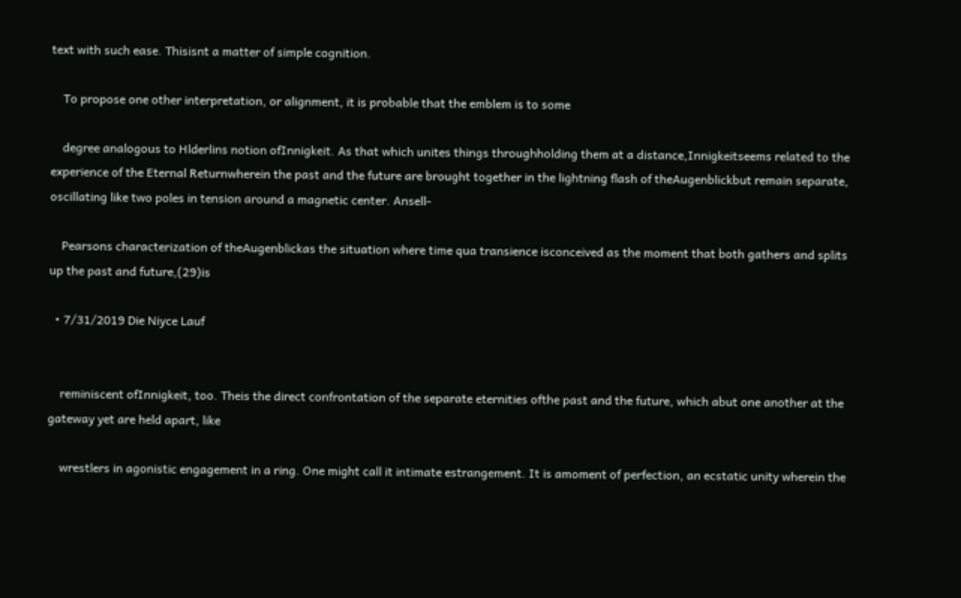text with such ease. Thisisnt a matter of simple cognition.

    To propose one other interpretation, or alignment, it is probable that the emblem is to some

    degree analogous to Hlderlins notion ofInnigkeit. As that which unites things throughholding them at a distance,Innigkeitseems related to the experience of the Eternal Returnwherein the past and the future are brought together in the lightning flash of theAugenblickbut remain separate, oscillating like two poles in tension around a magnetic center. Ansell-

    Pearsons characterization of theAugenblickas the situation where time qua transience isconceived as the moment that both gathers and splits up the past and future,(29)is

  • 7/31/2019 Die Niyce Lauf


    reminiscent ofInnigkeit, too. Theis the direct confrontation of the separate eternities ofthe past and the future, which abut one another at the gateway yet are held apart, like

    wrestlers in agonistic engagement in a ring. One might call it intimate estrangement. It is amoment of perfection, an ecstatic unity wherein the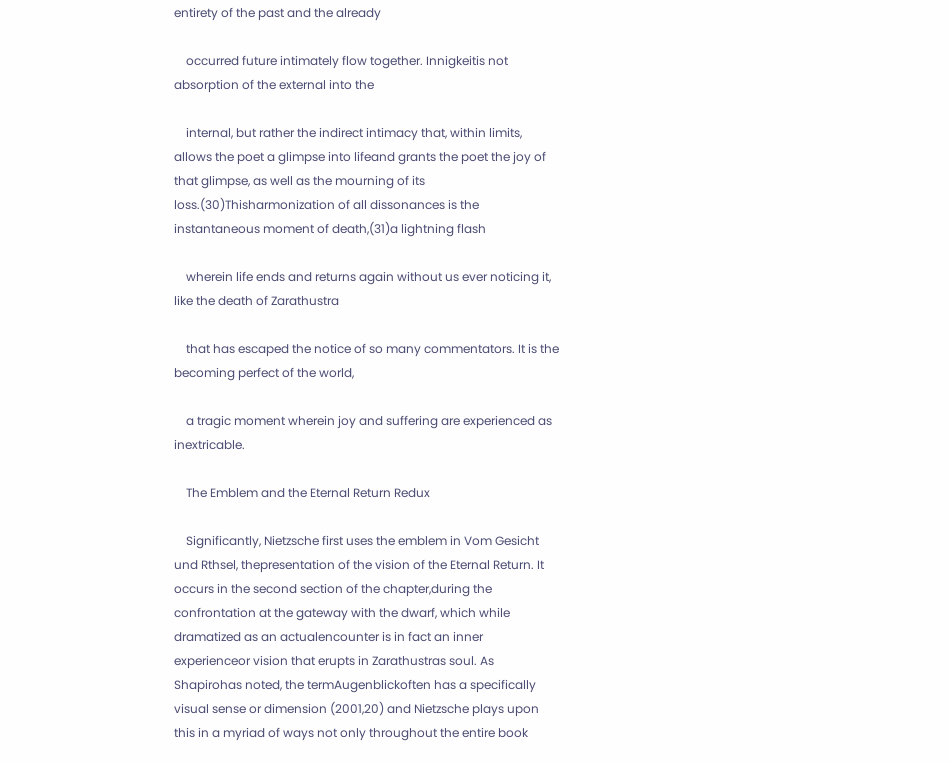entirety of the past and the already

    occurred future intimately flow together. Innigkeitis not absorption of the external into the

    internal, but rather the indirect intimacy that, within limits, allows the poet a glimpse into lifeand grants the poet the joy of that glimpse, as well as the mourning of its loss.(30)Thisharmonization of all dissonances is the instantaneous moment of death,(31)a lightning flash

    wherein life ends and returns again without us ever noticing it, like the death of Zarathustra

    that has escaped the notice of so many commentators. It is the becoming perfect of the world,

    a tragic moment wherein joy and suffering are experienced as inextricable.

    The Emblem and the Eternal Return Redux

    Significantly, Nietzsche first uses the emblem in Vom Gesicht und Rthsel, thepresentation of the vision of the Eternal Return. It occurs in the second section of the chapter,during the confrontation at the gateway with the dwarf, which while dramatized as an actualencounter is in fact an inner experienceor vision that erupts in Zarathustras soul. As Shapirohas noted, the termAugenblickoften has a specifically visual sense or dimension (2001,20) and Nietzsche plays upon this in a myriad of ways not only throughout the entire book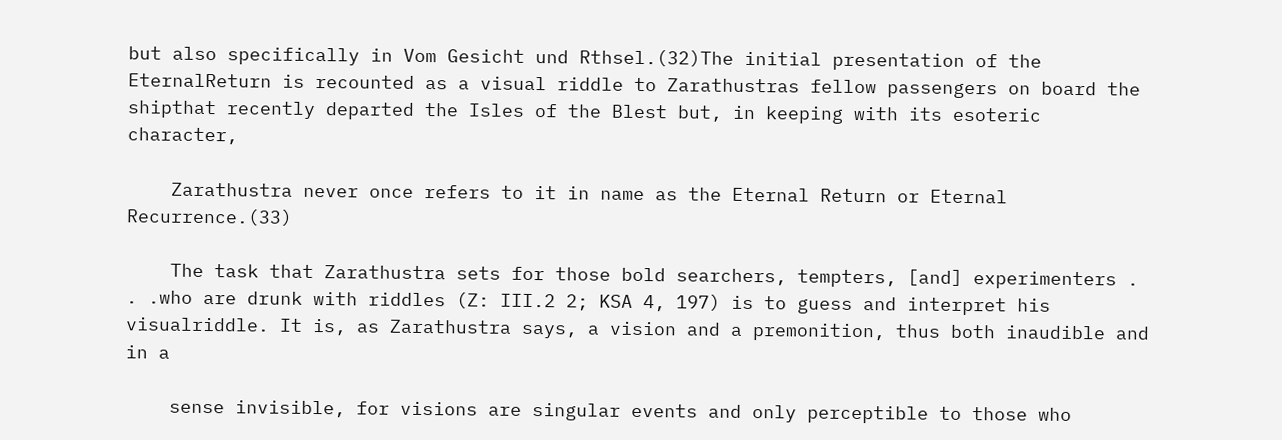but also specifically in Vom Gesicht und Rthsel.(32)The initial presentation of the EternalReturn is recounted as a visual riddle to Zarathustras fellow passengers on board the shipthat recently departed the Isles of the Blest but, in keeping with its esoteric character,

    Zarathustra never once refers to it in name as the Eternal Return or Eternal Recurrence.(33)

    The task that Zarathustra sets for those bold searchers, tempters, [and] experimenters . . .who are drunk with riddles (Z: III.2 2; KSA 4, 197) is to guess and interpret his visualriddle. It is, as Zarathustra says, a vision and a premonition, thus both inaudible and in a

    sense invisible, for visions are singular events and only perceptible to those who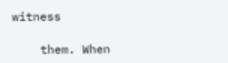witness

    them. When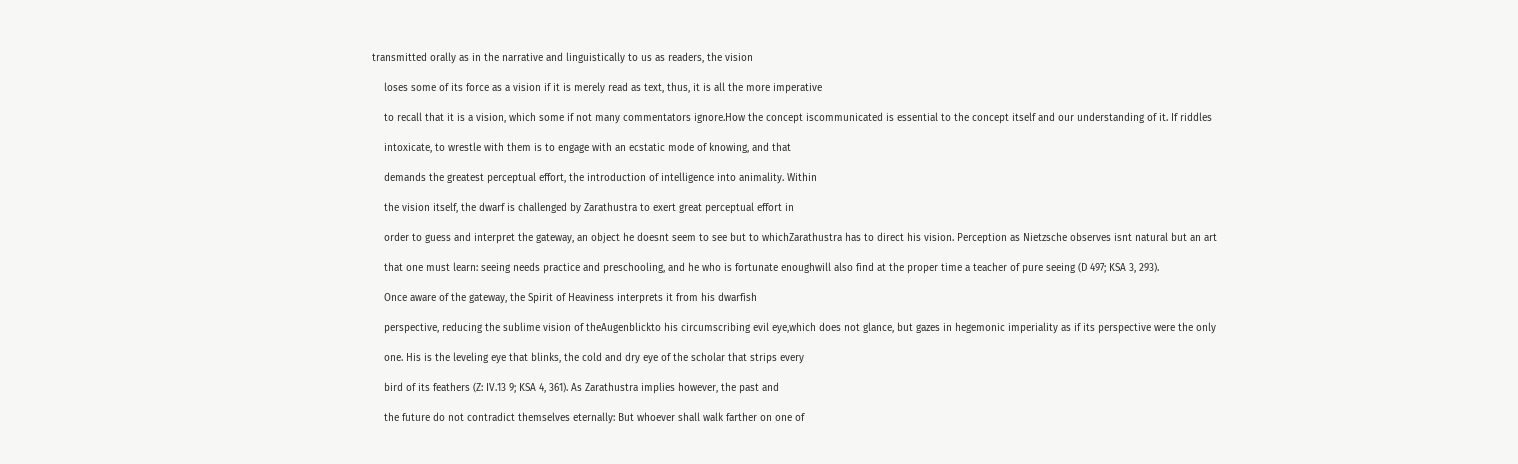transmitted orally as in the narrative and linguistically to us as readers, the vision

    loses some of its force as a vision if it is merely read as text, thus, it is all the more imperative

    to recall that it is a vision, which some if not many commentators ignore.How the concept iscommunicated is essential to the concept itself and our understanding of it. If riddles

    intoxicate, to wrestle with them is to engage with an ecstatic mode of knowing, and that

    demands the greatest perceptual effort, the introduction of intelligence into animality. Within

    the vision itself, the dwarf is challenged by Zarathustra to exert great perceptual effort in

    order to guess and interpret the gateway, an object he doesnt seem to see but to whichZarathustra has to direct his vision. Perception as Nietzsche observes isnt natural but an art

    that one must learn: seeing needs practice and preschooling, and he who is fortunate enoughwill also find at the proper time a teacher of pure seeing (D 497; KSA 3, 293).

    Once aware of the gateway, the Spirit of Heaviness interprets it from his dwarfish

    perspective, reducing the sublime vision of theAugenblickto his circumscribing evil eye,which does not glance, but gazes in hegemonic imperiality as if its perspective were the only

    one. His is the leveling eye that blinks, the cold and dry eye of the scholar that strips every

    bird of its feathers (Z: IV.13 9; KSA 4, 361). As Zarathustra implies however, the past and

    the future do not contradict themselves eternally: But whoever shall walk farther on one of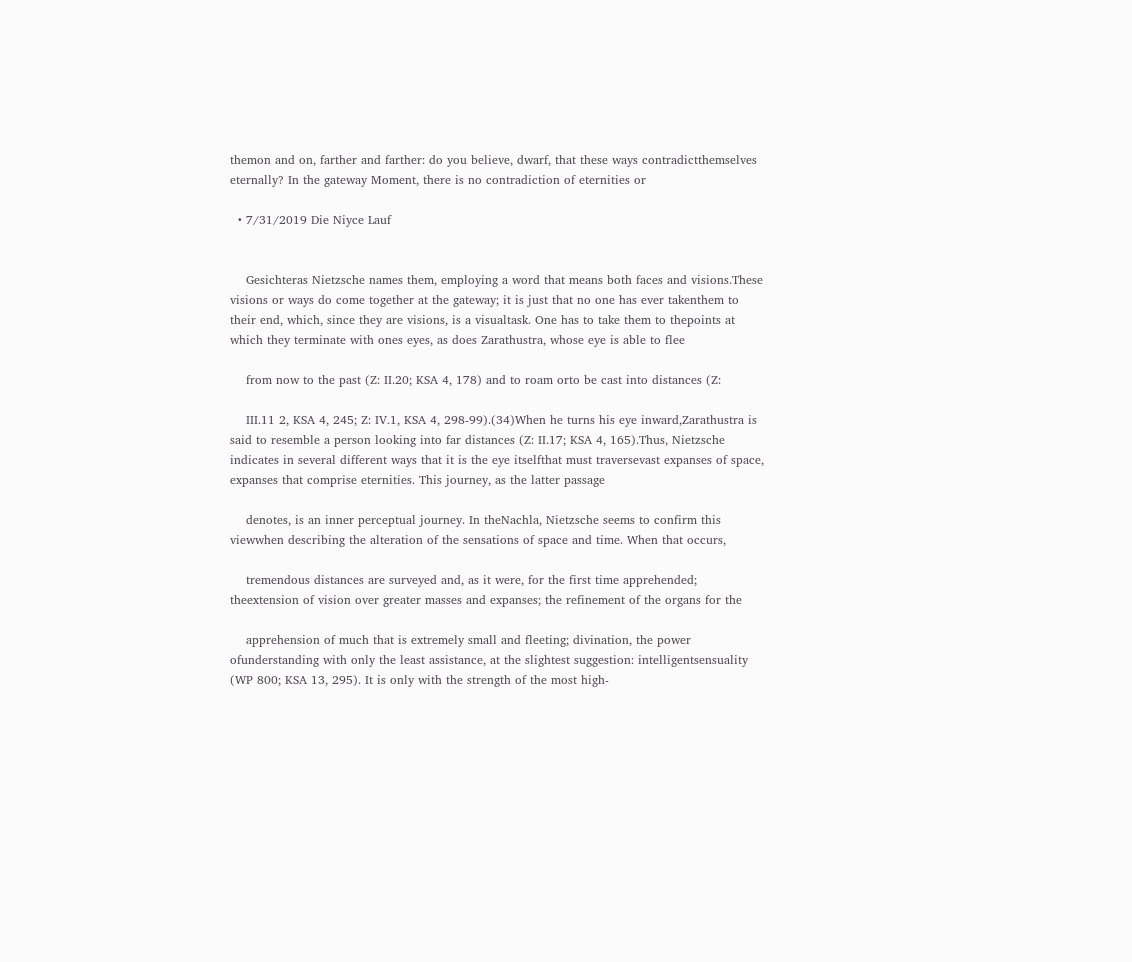themon and on, farther and farther: do you believe, dwarf, that these ways contradictthemselves eternally? In the gateway Moment, there is no contradiction of eternities or

  • 7/31/2019 Die Niyce Lauf


    Gesichteras Nietzsche names them, employing a word that means both faces and visions.These visions or ways do come together at the gateway; it is just that no one has ever takenthem to their end, which, since they are visions, is a visualtask. One has to take them to thepoints at which they terminate with ones eyes, as does Zarathustra, whose eye is able to flee

    from now to the past (Z: II.20; KSA 4, 178) and to roam orto be cast into distances (Z:

    III.11 2, KSA 4, 245; Z: IV.1, KSA 4, 298-99).(34)When he turns his eye inward,Zarathustra is said to resemble a person looking into far distances (Z: II.17; KSA 4, 165).Thus, Nietzsche indicates in several different ways that it is the eye itselfthat must traversevast expanses of space, expanses that comprise eternities. This journey, as the latter passage

    denotes, is an inner perceptual journey. In theNachla, Nietzsche seems to confirm this viewwhen describing the alteration of the sensations of space and time. When that occurs,

    tremendous distances are surveyed and, as it were, for the first time apprehended; theextension of vision over greater masses and expanses; the refinement of the organs for the

    apprehension of much that is extremely small and fleeting; divination, the power ofunderstanding with only the least assistance, at the slightest suggestion: intelligentsensuality (WP 800; KSA 13, 295). It is only with the strength of the most high-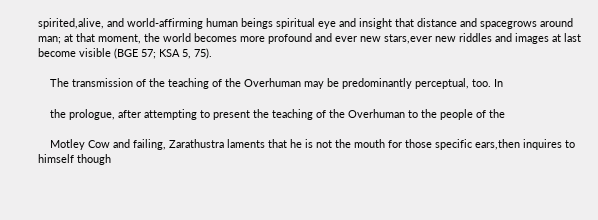spirited,alive, and world-affirming human beings spiritual eye and insight that distance and spacegrows around man; at that moment, the world becomes more profound and ever new stars,ever new riddles and images at last become visible (BGE 57; KSA 5, 75).

    The transmission of the teaching of the Overhuman may be predominantly perceptual, too. In

    the prologue, after attempting to present the teaching of the Overhuman to the people of the

    Motley Cow and failing, Zarathustra laments that he is not the mouth for those specific ears,then inquires to himself though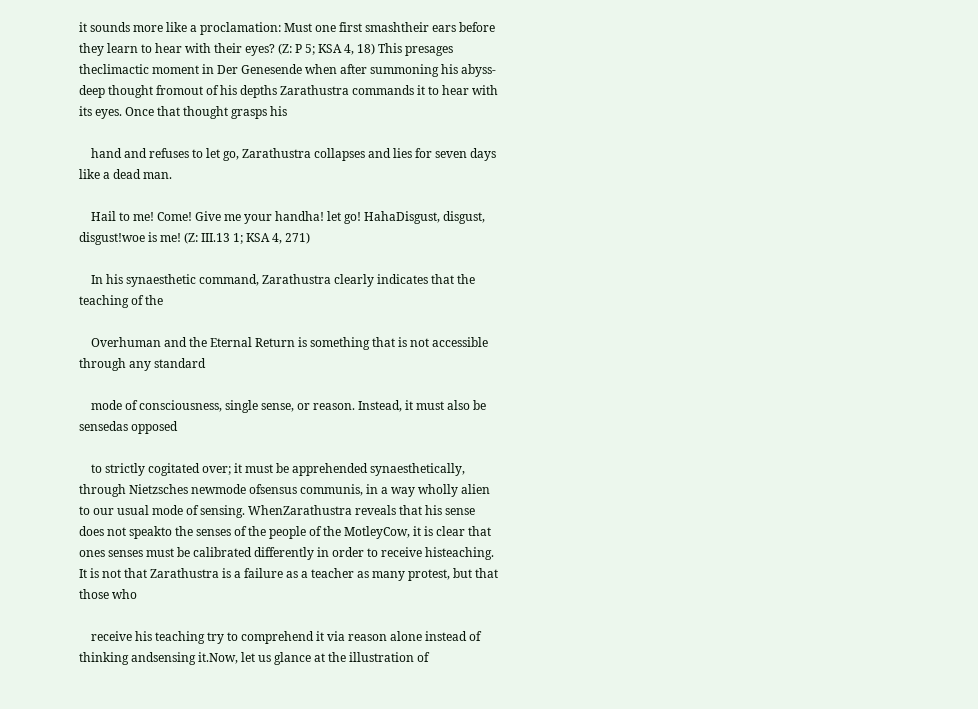it sounds more like a proclamation: Must one first smashtheir ears before they learn to hear with their eyes? (Z: P 5; KSA 4, 18) This presages theclimactic moment in Der Genesende when after summoning his abyss-deep thought fromout of his depths Zarathustra commands it to hear with its eyes. Once that thought grasps his

    hand and refuses to let go, Zarathustra collapses and lies for seven days like a dead man.

    Hail to me! Come! Give me your handha! let go! HahaDisgust, disgust, disgust!woe is me! (Z: III.13 1; KSA 4, 271)

    In his synaesthetic command, Zarathustra clearly indicates that the teaching of the

    Overhuman and the Eternal Return is something that is not accessible through any standard

    mode of consciousness, single sense, or reason. Instead, it must also be sensedas opposed

    to strictly cogitated over; it must be apprehended synaesthetically, through Nietzsches newmode ofsensus communis, in a way wholly alien to our usual mode of sensing. WhenZarathustra reveals that his sense does not speakto the senses of the people of the MotleyCow, it is clear that ones senses must be calibrated differently in order to receive histeaching. It is not that Zarathustra is a failure as a teacher as many protest, but that those who

    receive his teaching try to comprehend it via reason alone instead of thinking andsensing it.Now, let us glance at the illustration of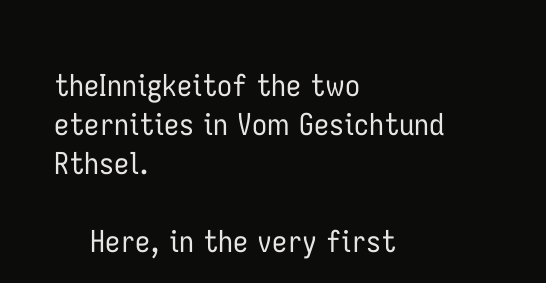theInnigkeitof the two eternities in Vom Gesichtund Rthsel.

    Here, in the very first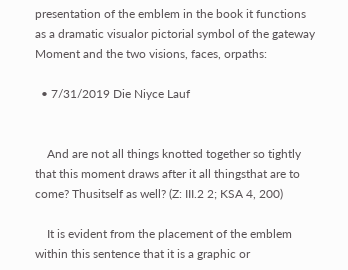presentation of the emblem in the book it functions as a dramatic visualor pictorial symbol of the gateway Moment and the two visions, faces, orpaths:

  • 7/31/2019 Die Niyce Lauf


    And are not all things knotted together so tightly that this moment draws after it all thingsthat are to come? Thusitself as well? (Z: III.2 2; KSA 4, 200)

    It is evident from the placement of the emblem within this sentence that it is a graphic or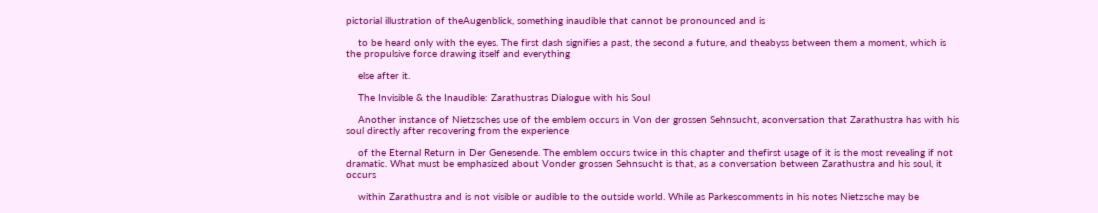pictorial illustration of theAugenblick, something inaudible that cannot be pronounced and is

    to be heard only with the eyes. The first dash signifies a past, the second a future, and theabyss between them a moment, which is the propulsive force drawing itself and everything

    else after it.

    The Invisible & the Inaudible: Zarathustras Dialogue with his Soul

    Another instance of Nietzsches use of the emblem occurs in Von der grossen Sehnsucht, aconversation that Zarathustra has with his soul directly after recovering from the experience

    of the Eternal Return in Der Genesende. The emblem occurs twice in this chapter and thefirst usage of it is the most revealing if not dramatic. What must be emphasized about Vonder grossen Sehnsucht is that, as a conversation between Zarathustra and his soul, it occurs

    within Zarathustra and is not visible or audible to the outside world. While as Parkescomments in his notes Nietzsche may be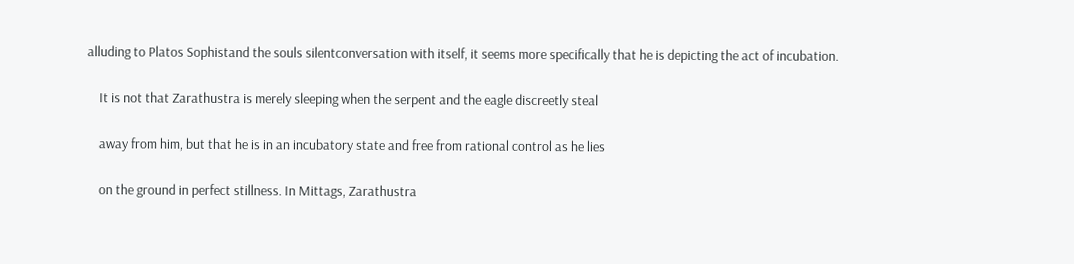alluding to Platos Sophistand the souls silentconversation with itself, it seems more specifically that he is depicting the act of incubation.

    It is not that Zarathustra is merely sleeping when the serpent and the eagle discreetly steal

    away from him, but that he is in an incubatory state and free from rational control as he lies

    on the ground in perfect stillness. In Mittags, Zarathustra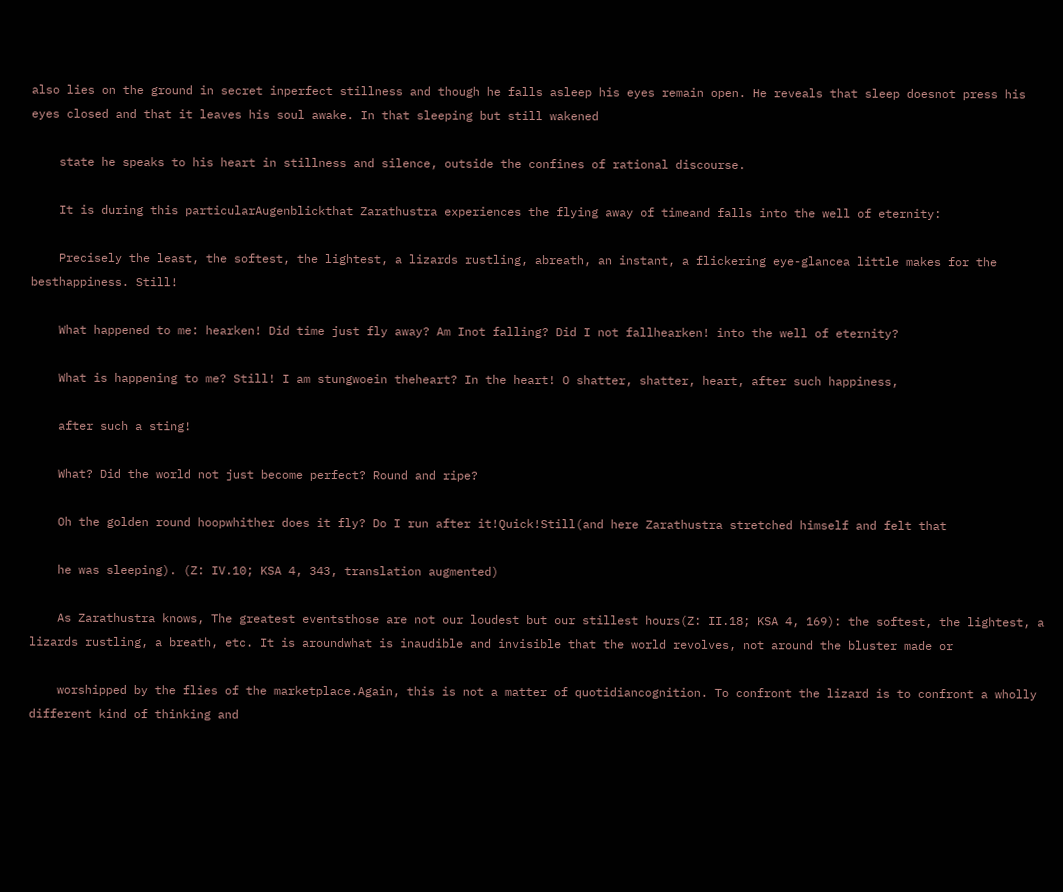also lies on the ground in secret inperfect stillness and though he falls asleep his eyes remain open. He reveals that sleep doesnot press his eyes closed and that it leaves his soul awake. In that sleeping but still wakened

    state he speaks to his heart in stillness and silence, outside the confines of rational discourse.

    It is during this particularAugenblickthat Zarathustra experiences the flying away of timeand falls into the well of eternity:

    Precisely the least, the softest, the lightest, a lizards rustling, abreath, an instant, a flickering eye-glancea little makes for the besthappiness. Still!

    What happened to me: hearken! Did time just fly away? Am Inot falling? Did I not fallhearken! into the well of eternity?

    What is happening to me? Still! I am stungwoein theheart? In the heart! O shatter, shatter, heart, after such happiness,

    after such a sting!

    What? Did the world not just become perfect? Round and ripe?

    Oh the golden round hoopwhither does it fly? Do I run after it!Quick!Still(and here Zarathustra stretched himself and felt that

    he was sleeping). (Z: IV.10; KSA 4, 343, translation augmented)

    As Zarathustra knows, The greatest eventsthose are not our loudest but our stillest hours(Z: II.18; KSA 4, 169): the softest, the lightest, a lizards rustling, a breath, etc. It is aroundwhat is inaudible and invisible that the world revolves, not around the bluster made or

    worshipped by the flies of the marketplace.Again, this is not a matter of quotidiancognition. To confront the lizard is to confront a wholly different kind of thinking and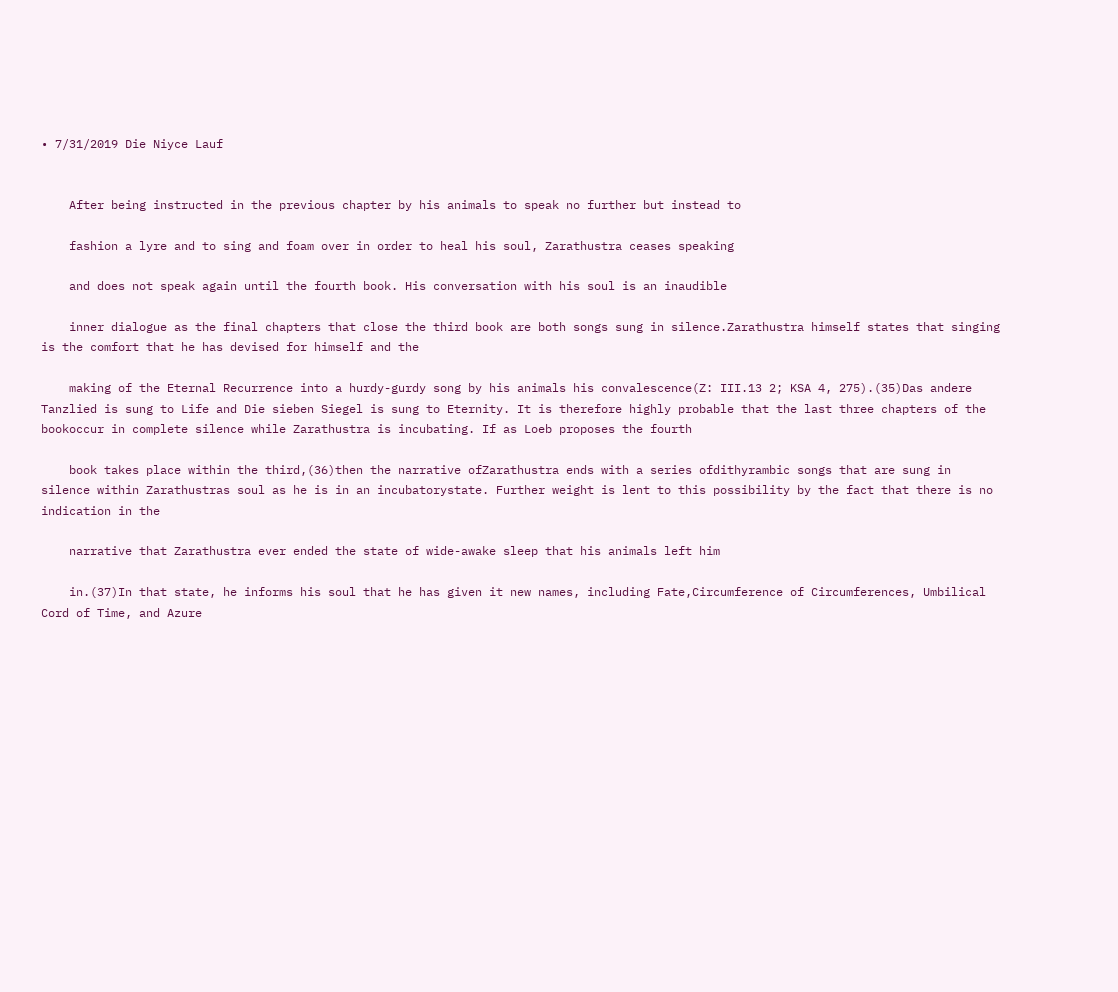• 7/31/2019 Die Niyce Lauf


    After being instructed in the previous chapter by his animals to speak no further but instead to

    fashion a lyre and to sing and foam over in order to heal his soul, Zarathustra ceases speaking

    and does not speak again until the fourth book. His conversation with his soul is an inaudible

    inner dialogue as the final chapters that close the third book are both songs sung in silence.Zarathustra himself states that singing is the comfort that he has devised for himself and the

    making of the Eternal Recurrence into a hurdy-gurdy song by his animals his convalescence(Z: III.13 2; KSA 4, 275).(35)Das andere Tanzlied is sung to Life and Die sieben Siegel is sung to Eternity. It is therefore highly probable that the last three chapters of the bookoccur in complete silence while Zarathustra is incubating. If as Loeb proposes the fourth

    book takes place within the third,(36)then the narrative ofZarathustra ends with a series ofdithyrambic songs that are sung in silence within Zarathustras soul as he is in an incubatorystate. Further weight is lent to this possibility by the fact that there is no indication in the

    narrative that Zarathustra ever ended the state of wide-awake sleep that his animals left him

    in.(37)In that state, he informs his soul that he has given it new names, including Fate,Circumference of Circumferences, Umbilical Cord of Time, and Azure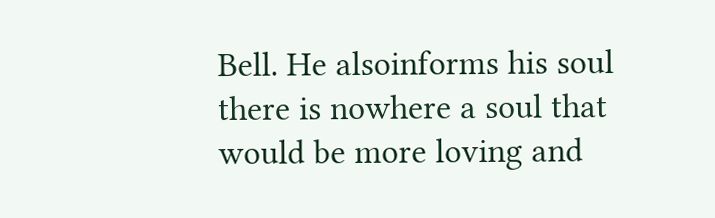Bell. He alsoinforms his soul there is nowhere a soul that would be more loving and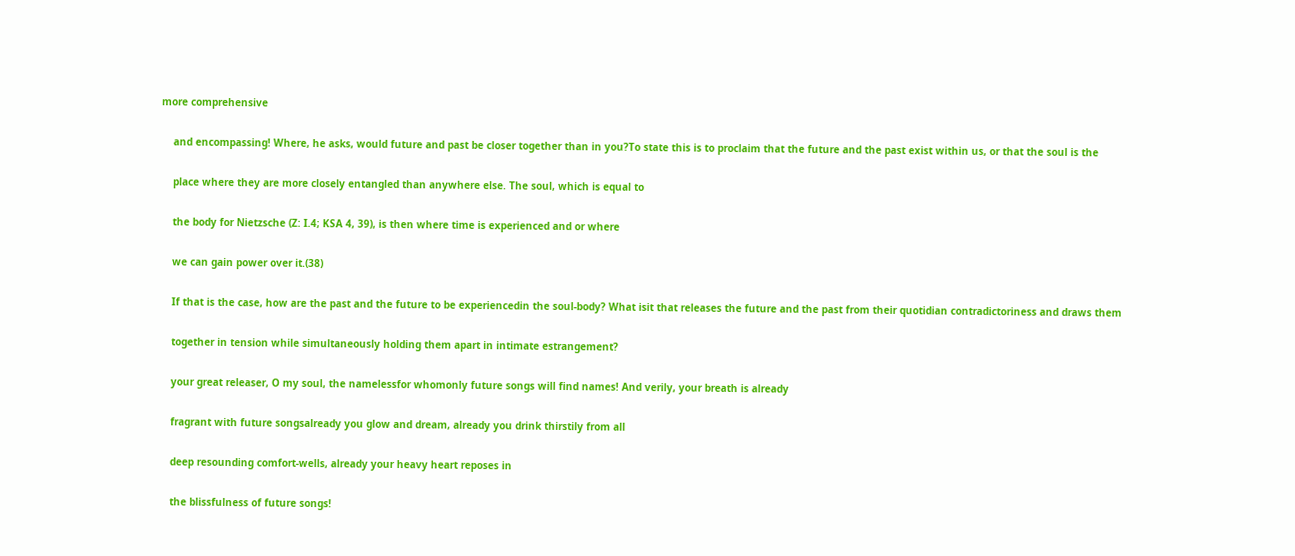more comprehensive

    and encompassing! Where, he asks, would future and past be closer together than in you?To state this is to proclaim that the future and the past exist within us, or that the soul is the

    place where they are more closely entangled than anywhere else. The soul, which is equal to

    the body for Nietzsche (Z: I.4; KSA 4, 39), is then where time is experienced and or where

    we can gain power over it.(38)

    If that is the case, how are the past and the future to be experiencedin the soul-body? What isit that releases the future and the past from their quotidian contradictoriness and draws them

    together in tension while simultaneously holding them apart in intimate estrangement?

    your great releaser, O my soul, the namelessfor whomonly future songs will find names! And verily, your breath is already

    fragrant with future songsalready you glow and dream, already you drink thirstily from all

    deep resounding comfort-wells, already your heavy heart reposes in

    the blissfulness of future songs!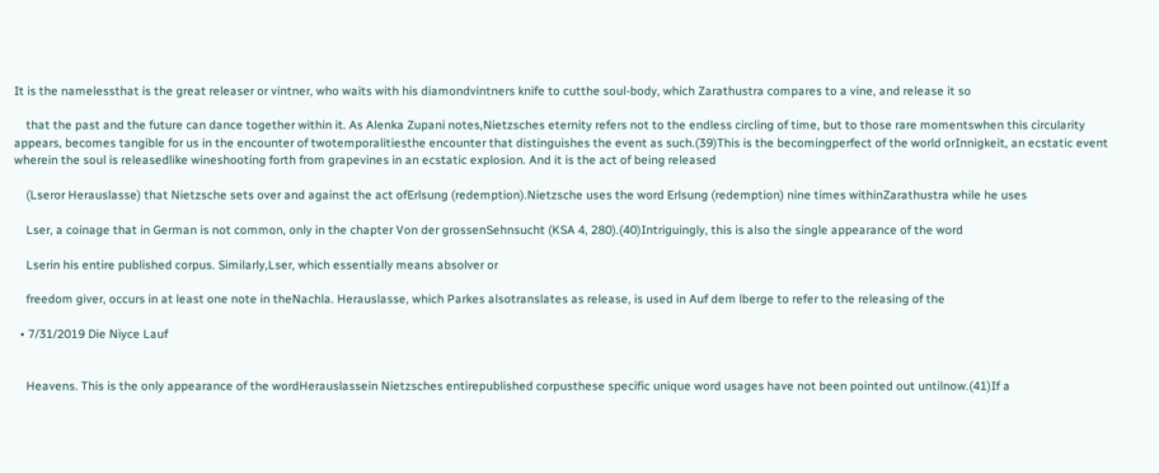It is the namelessthat is the great releaser or vintner, who waits with his diamondvintners knife to cutthe soul-body, which Zarathustra compares to a vine, and release it so

    that the past and the future can dance together within it. As Alenka Zupani notes,Nietzsches eternity refers not to the endless circling of time, but to those rare momentswhen this circularity appears, becomes tangible for us in the encounter of twotemporalitiesthe encounter that distinguishes the event as such.(39)This is the becomingperfect of the world orInnigkeit, an ecstatic event wherein the soul is releasedlike wineshooting forth from grapevines in an ecstatic explosion. And it is the act of being released

    (Lseror Herauslasse) that Nietzsche sets over and against the act ofErlsung (redemption).Nietzsche uses the word Erlsung (redemption) nine times withinZarathustra while he uses

    Lser, a coinage that in German is not common, only in the chapter Von der grossenSehnsucht (KSA 4, 280).(40)Intriguingly, this is also the single appearance of the word

    Lserin his entire published corpus. Similarly,Lser, which essentially means absolver or

    freedom giver, occurs in at least one note in theNachla. Herauslasse, which Parkes alsotranslates as release, is used in Auf dem lberge to refer to the releasing of the

  • 7/31/2019 Die Niyce Lauf


    Heavens. This is the only appearance of the wordHerauslassein Nietzsches entirepublished corpusthese specific unique word usages have not been pointed out untilnow.(41)If a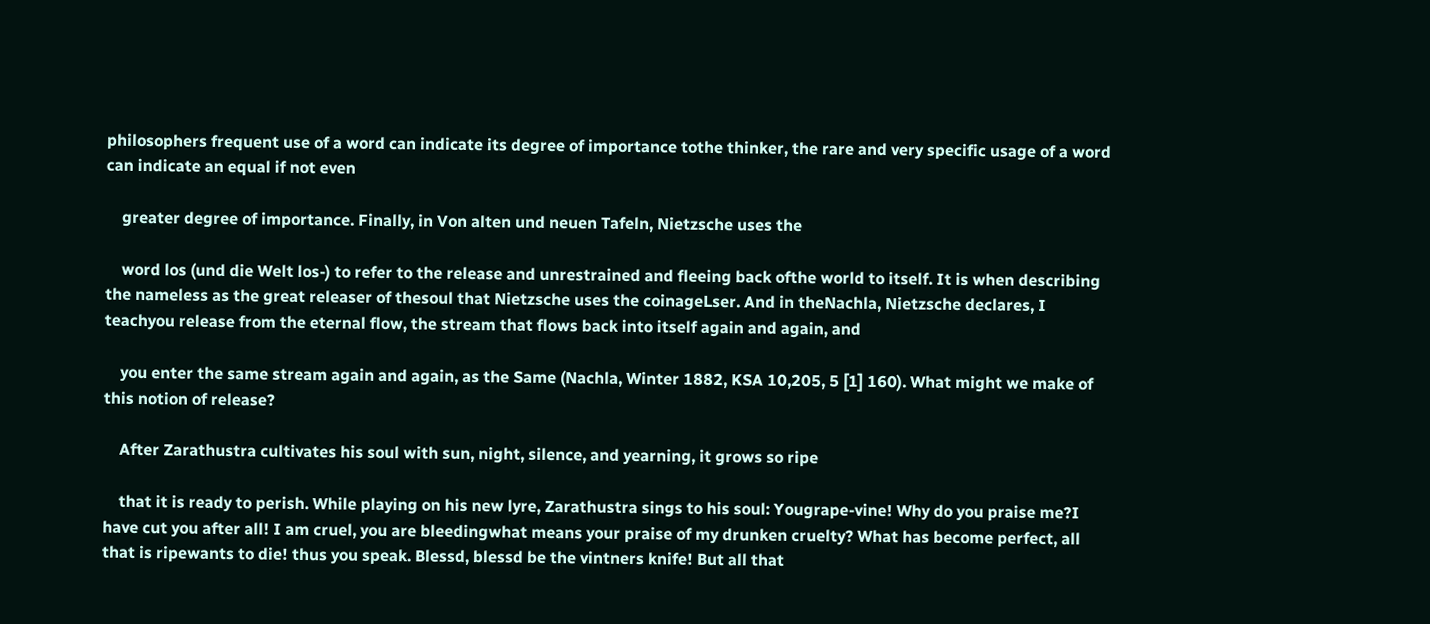philosophers frequent use of a word can indicate its degree of importance tothe thinker, the rare and very specific usage of a word can indicate an equal if not even

    greater degree of importance. Finally, in Von alten und neuen Tafeln, Nietzsche uses the

    word los (und die Welt los-) to refer to the release and unrestrained and fleeing back ofthe world to itself. It is when describing the nameless as the great releaser of thesoul that Nietzsche uses the coinageLser. And in theNachla, Nietzsche declares, I teachyou release from the eternal flow, the stream that flows back into itself again and again, and

    you enter the same stream again and again, as the Same (Nachla, Winter 1882, KSA 10,205, 5 [1] 160). What might we make of this notion of release?

    After Zarathustra cultivates his soul with sun, night, silence, and yearning, it grows so ripe

    that it is ready to perish. While playing on his new lyre, Zarathustra sings to his soul: Yougrape-vine! Why do you praise me?I have cut you after all! I am cruel, you are bleedingwhat means your praise of my drunken cruelty? What has become perfect, all that is ripewants to die! thus you speak. Blessd, blessd be the vintners knife! But all that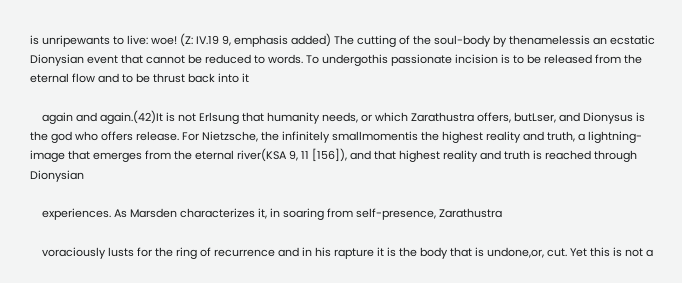is unripewants to live: woe! (Z: IV.19 9, emphasis added) The cutting of the soul-body by thenamelessis an ecstatic Dionysian event that cannot be reduced to words. To undergothis passionate incision is to be released from the eternal flow and to be thrust back into it

    again and again.(42)It is not Erlsung that humanity needs, or which Zarathustra offers, butLser, and Dionysus is the god who offers release. For Nietzsche, the infinitely smallmomentis the highest reality and truth, a lightning-image that emerges from the eternal river(KSA 9, 11 [156]), and that highest reality and truth is reached through Dionysian

    experiences. As Marsden characterizes it, in soaring from self-presence, Zarathustra

    voraciously lusts for the ring of recurrence and in his rapture it is the body that is undone,or, cut. Yet this is not a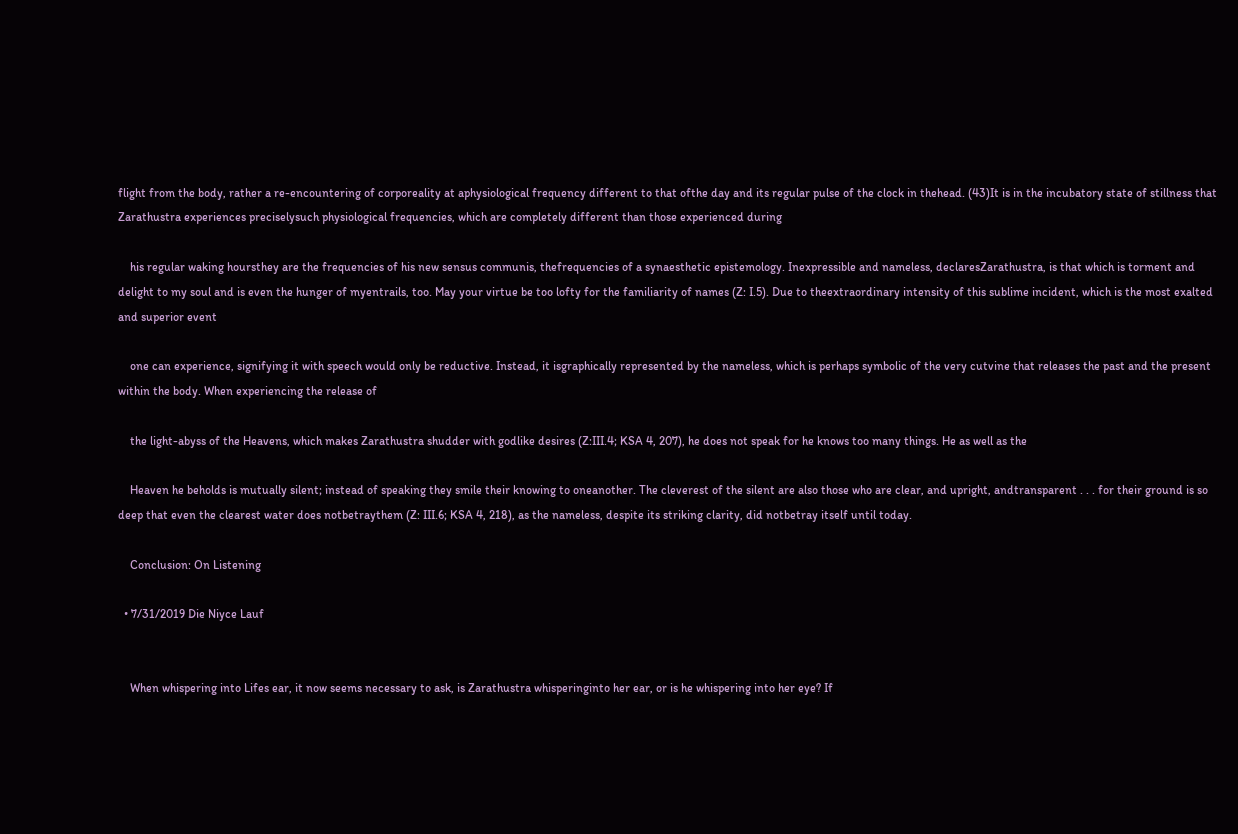flight from the body, rather a re-encountering of corporeality at aphysiological frequency different to that ofthe day and its regular pulse of the clock in thehead. (43)It is in the incubatory state of stillness that Zarathustra experiences preciselysuch physiological frequencies, which are completely different than those experienced during

    his regular waking hoursthey are the frequencies of his new sensus communis, thefrequencies of a synaesthetic epistemology. Inexpressible and nameless, declaresZarathustra, is that which is torment and delight to my soul and is even the hunger of myentrails, too. May your virtue be too lofty for the familiarity of names (Z: I.5). Due to theextraordinary intensity of this sublime incident, which is the most exalted and superior event

    one can experience, signifying it with speech would only be reductive. Instead, it isgraphically represented by the nameless, which is perhaps symbolic of the very cutvine that releases the past and the present within the body. When experiencing the release of

    the light-abyss of the Heavens, which makes Zarathustra shudder with godlike desires (Z:III.4; KSA 4, 207), he does not speak for he knows too many things. He as well as the

    Heaven he beholds is mutually silent; instead of speaking they smile their knowing to oneanother. The cleverest of the silent are also those who are clear, and upright, andtransparent . . . for their ground is so deep that even the clearest water does notbetraythem (Z: III.6; KSA 4, 218), as the nameless, despite its striking clarity, did notbetray itself until today.

    Conclusion: On Listening

  • 7/31/2019 Die Niyce Lauf


    When whispering into Lifes ear, it now seems necessary to ask, is Zarathustra whisperinginto her ear, or is he whispering into her eye? If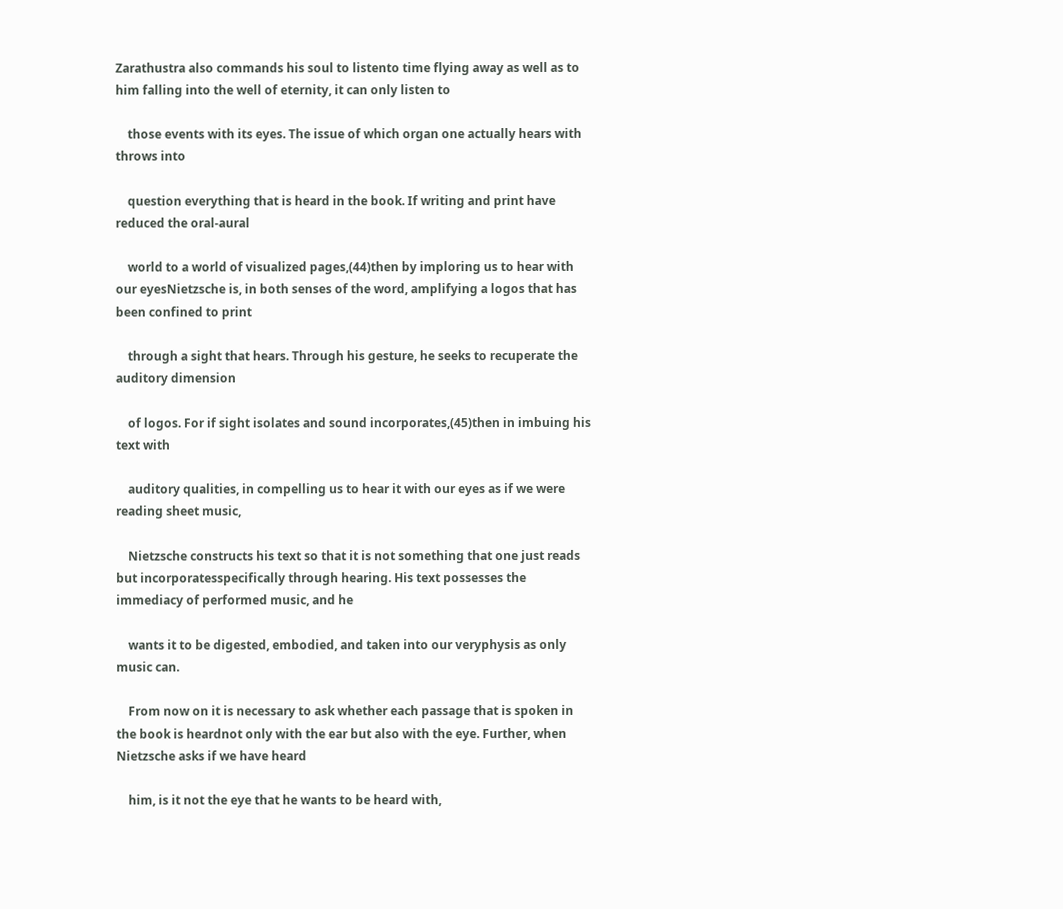Zarathustra also commands his soul to listento time flying away as well as to him falling into the well of eternity, it can only listen to

    those events with its eyes. The issue of which organ one actually hears with throws into

    question everything that is heard in the book. If writing and print have reduced the oral-aural

    world to a world of visualized pages,(44)then by imploring us to hear with our eyesNietzsche is, in both senses of the word, amplifying a logos that has been confined to print

    through a sight that hears. Through his gesture, he seeks to recuperate the auditory dimension

    of logos. For if sight isolates and sound incorporates,(45)then in imbuing his text with

    auditory qualities, in compelling us to hear it with our eyes as if we were reading sheet music,

    Nietzsche constructs his text so that it is not something that one just reads but incorporatesspecifically through hearing. His text possesses the immediacy of performed music, and he

    wants it to be digested, embodied, and taken into our veryphysis as only music can.

    From now on it is necessary to ask whether each passage that is spoken in the book is heardnot only with the ear but also with the eye. Further, when Nietzsche asks if we have heard

    him, is it not the eye that he wants to be heard with,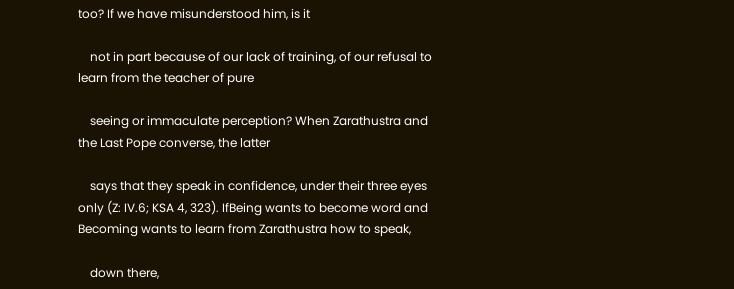too? If we have misunderstood him, is it

    not in part because of our lack of training, of our refusal to learn from the teacher of pure

    seeing or immaculate perception? When Zarathustra and the Last Pope converse, the latter

    says that they speak in confidence, under their three eyes only (Z: IV.6; KSA 4, 323). IfBeing wants to become word and Becoming wants to learn from Zarathustra how to speak,

    down there,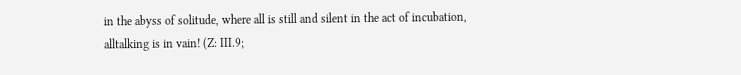in the abyss of solitude, where all is still and silent in the act of incubation, alltalking is in vain! (Z: III.9;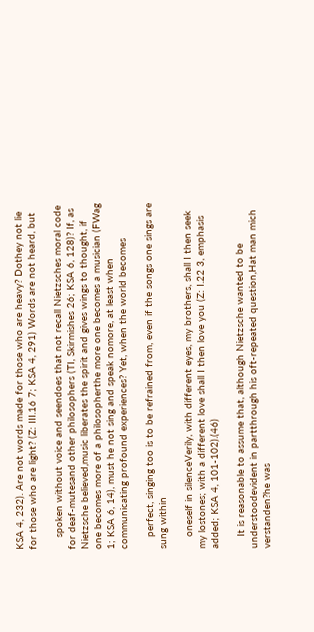KSA 4, 232). Are not words made for those who are heavy? Dothey not lie for those who are light? (Z: III.16 7; KSA 4, 291) Words are not heard, but

    spoken without voice and seendoes that not recall Nietzsches moral code for deaf-mutesand other philosophers (TI, Skirmishes 26; KSA 6, 128)? If, as Nietzsche believed,music liberates the spirit and gives wings to thought, if one becomes more of a philosopherthe more one becomes a musician (FWag 1; KSA 6, 14), must he not sing and speak nomore, at least when communicating profound experiences? Yet, when the world becomes

    perfect, singing too is to be refrained from, even if the songs one sings are sung within

    oneself in silenceVerily, with different eyes, my brothers, shall I then seek my lostones; with a different love shall I then love you (Z: I.22 3, emphasis added; KSA 4, 101-102).(46)

    It is reasonable to assume that, although Nietzsche wanted to be understoodevident in partthrough his oft-repeated question,Hat man mich verstanden?he was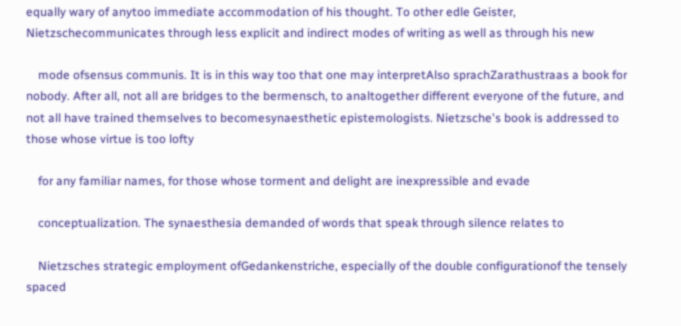equally wary of anytoo immediate accommodation of his thought. To other edle Geister, Nietzschecommunicates through less explicit and indirect modes of writing as well as through his new

    mode ofsensus communis. It is in this way too that one may interpretAlso sprachZarathustraas a book for nobody. After all, not all are bridges to the bermensch, to analtogether different everyone of the future, and not all have trained themselves to becomesynaesthetic epistemologists. Nietzsche's book is addressed to those whose virtue is too lofty

    for any familiar names, for those whose torment and delight are inexpressible and evade

    conceptualization. The synaesthesia demanded of words that speak through silence relates to

    Nietzsches strategic employment ofGedankenstriche, especially of the double configurationof the tensely spaced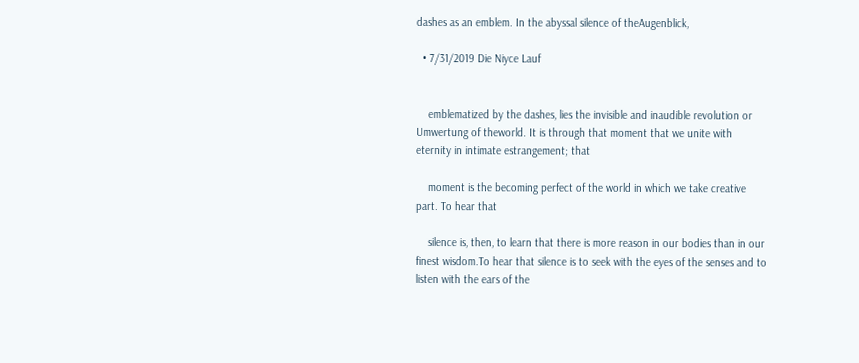dashes as an emblem. In the abyssal silence of theAugenblick,

  • 7/31/2019 Die Niyce Lauf


    emblematized by the dashes, lies the invisible and inaudible revolution or Umwertung of theworld. It is through that moment that we unite with eternity in intimate estrangement; that

    moment is the becoming perfect of the world in which we take creative part. To hear that

    silence is, then, to learn that there is more reason in our bodies than in our finest wisdom.To hear that silence is to seek with the eyes of the senses and to listen with the ears of the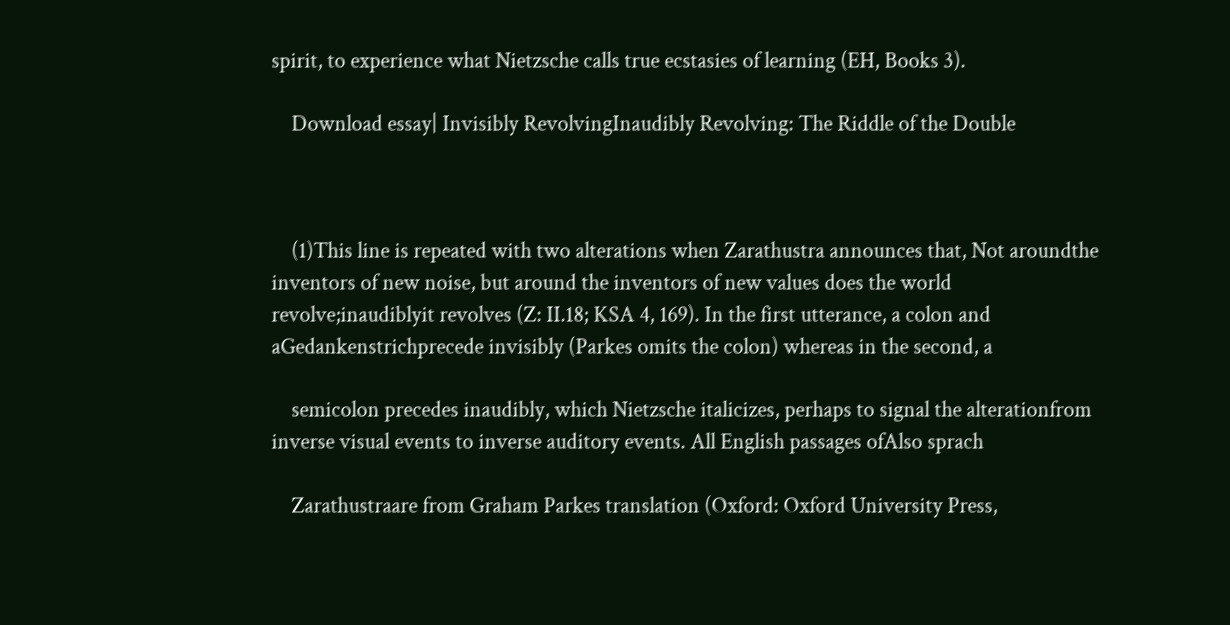spirit, to experience what Nietzsche calls true ecstasies of learning (EH, Books 3).

    Download essay| Invisibly RevolvingInaudibly Revolving: The Riddle of the Double



    (1)This line is repeated with two alterations when Zarathustra announces that, Not aroundthe inventors of new noise, but around the inventors of new values does the world revolve;inaudiblyit revolves (Z: II.18; KSA 4, 169). In the first utterance, a colon and aGedankenstrichprecede invisibly (Parkes omits the colon) whereas in the second, a

    semicolon precedes inaudibly, which Nietzsche italicizes, perhaps to signal the alterationfrom inverse visual events to inverse auditory events. All English passages ofAlso sprach

    Zarathustraare from Graham Parkes translation (Oxford: Oxford University Press,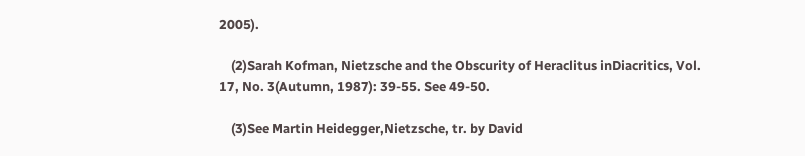2005).

    (2)Sarah Kofman, Nietzsche and the Obscurity of Heraclitus inDiacritics, Vol. 17, No. 3(Autumn, 1987): 39-55. See 49-50.

    (3)See Martin Heidegger,Nietzsche, tr. by David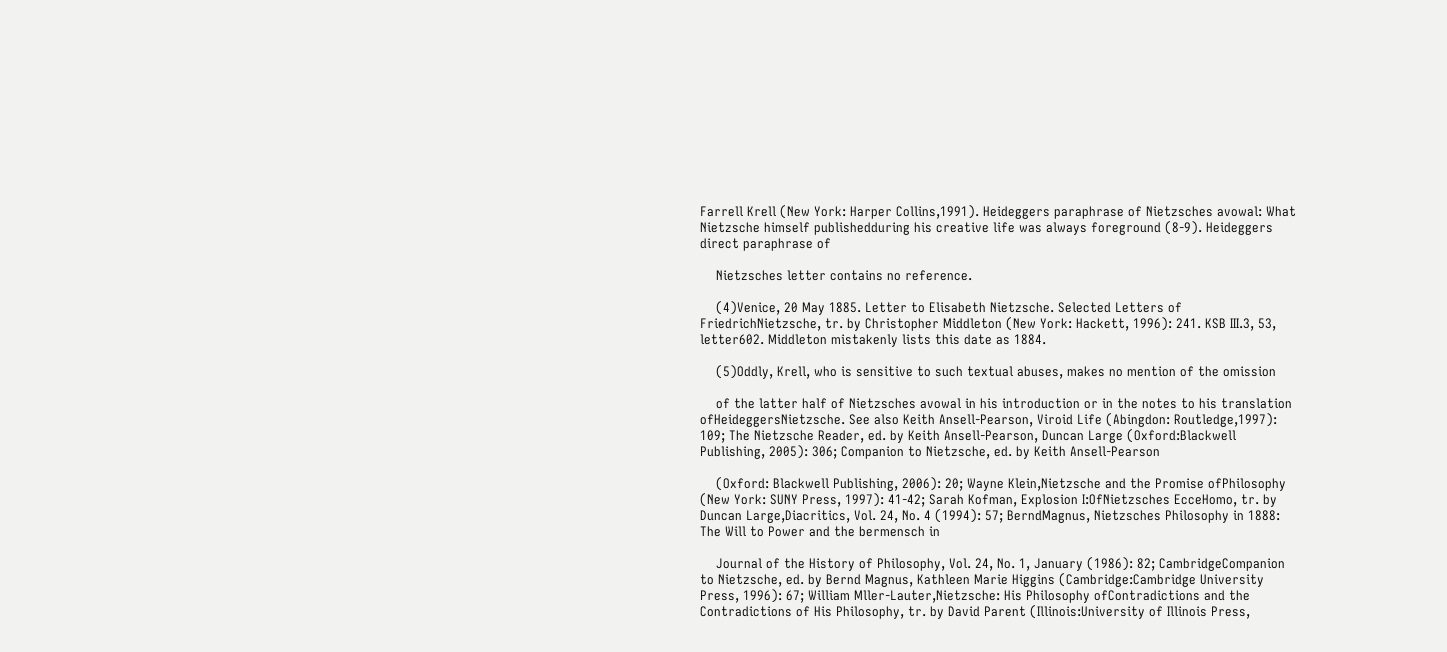Farrell Krell (New York: Harper Collins,1991). Heideggers paraphrase of Nietzsches avowal: What Nietzsche himself publishedduring his creative life was always foreground (8-9). Heideggers direct paraphrase of

    Nietzsches letter contains no reference.

    (4)Venice, 20 May 1885. Letter to Elisabeth Nietzsche. Selected Letters of FriedrichNietzsche, tr. by Christopher Middleton (New York: Hackett, 1996): 241. KSB III.3, 53, letter602. Middleton mistakenly lists this date as 1884.

    (5)Oddly, Krell, who is sensitive to such textual abuses, makes no mention of the omission

    of the latter half of Nietzsches avowal in his introduction or in the notes to his translation ofHeideggersNietzsche. See also Keith Ansell-Pearson, Viroid Life (Abingdon: Routledge,1997): 109; The Nietzsche Reader, ed. by Keith Ansell-Pearson, Duncan Large (Oxford:Blackwell Publishing, 2005): 306; Companion to Nietzsche, ed. by Keith Ansell-Pearson

    (Oxford: Blackwell Publishing, 2006): 20; Wayne Klein,Nietzsche and the Promise ofPhilosophy (New York: SUNY Press, 1997): 41-42; Sarah Kofman, Explosion I:OfNietzsches EcceHomo, tr. by Duncan Large,Diacritics, Vol. 24, No. 4 (1994): 57; BerndMagnus, Nietzsches Philosophy in 1888: The Will to Power and the bermensch in

    Journal of the History of Philosophy, Vol. 24, No. 1, January (1986): 82; CambridgeCompanion to Nietzsche, ed. by Bernd Magnus, Kathleen Marie Higgins (Cambridge:Cambridge University Press, 1996): 67; William Mller-Lauter,Nietzsche: His Philosophy ofContradictions and the Contradictions of His Philosophy, tr. by David Parent (Illinois:University of Illinois Press,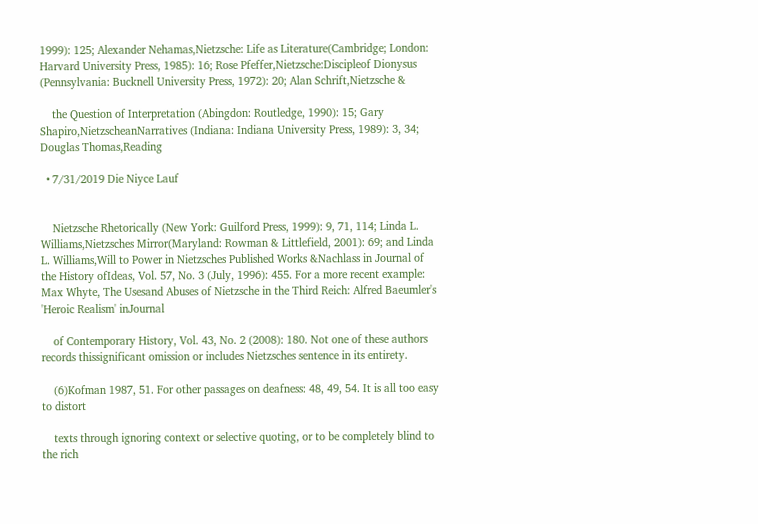1999): 125; Alexander Nehamas,Nietzsche: Life as Literature(Cambridge; London: Harvard University Press, 1985): 16; Rose Pfeffer,Nietzsche:Discipleof Dionysus (Pennsylvania: Bucknell University Press, 1972): 20; Alan Schrift,Nietzsche &

    the Question of Interpretation (Abingdon: Routledge, 1990): 15; Gary Shapiro,NietzscheanNarratives (Indiana: Indiana University Press, 1989): 3, 34; Douglas Thomas,Reading

  • 7/31/2019 Die Niyce Lauf


    Nietzsche Rhetorically (New York: Guilford Press, 1999): 9, 71, 114; Linda L. Williams,Nietzsches Mirror(Maryland: Rowman & Littlefield, 2001): 69; and Linda L. Williams,Will to Power in Nietzsches Published Works &Nachlass in Journal of the History ofIdeas, Vol. 57, No. 3 (July, 1996): 455. For a more recent example: Max Whyte, The Usesand Abuses of Nietzsche in the Third Reich: Alfred Baeumler's 'Heroic Realism' inJournal

    of Contemporary History, Vol. 43, No. 2 (2008): 180. Not one of these authors records thissignificant omission or includes Nietzsches sentence in its entirety.

    (6)Kofman 1987, 51. For other passages on deafness: 48, 49, 54. It is all too easy to distort

    texts through ignoring context or selective quoting, or to be completely blind to the rich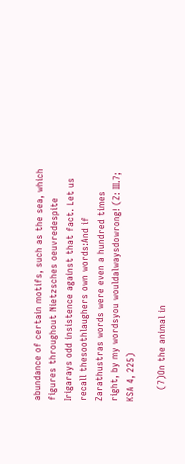abundance of certain motifs, such as the sea, which figures throughout Nietzsches oeuvredespite Irigarays odd insistence against that fact. Let us recall thesoothlaughers own words:And if Zarathustras words were even a hundred times right, by my wordsyou wouldalwaysdowrong! (Z: III.7; KSA 4, 225)

    (7)On the animal in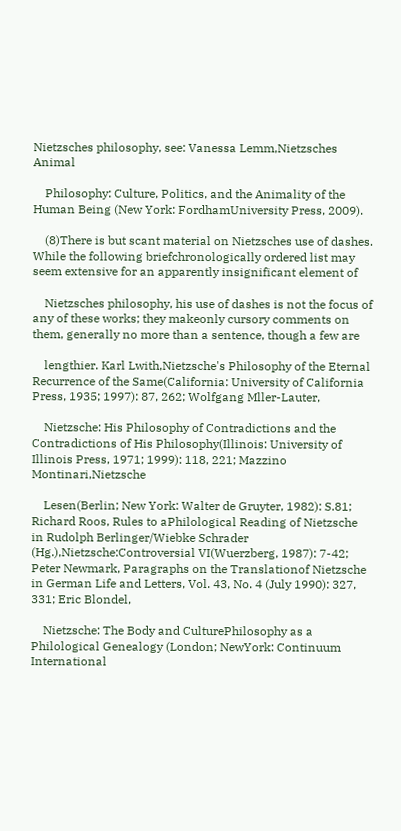Nietzsches philosophy, see: Vanessa Lemm,Nietzsches Animal

    Philosophy: Culture, Politics, and the Animality of the Human Being (New York: FordhamUniversity Press, 2009).

    (8)There is but scant material on Nietzsches use of dashes. While the following briefchronologically ordered list may seem extensive for an apparently insignificant element of

    Nietzsches philosophy, his use of dashes is not the focus of any of these works; they makeonly cursory comments on them, generally no more than a sentence, though a few are

    lengthier. Karl Lwith,Nietzsche's Philosophy of the Eternal Recurrence of the Same(California: University of California Press, 1935; 1997): 87, 262; Wolfgang Mller-Lauter,

    Nietzsche: His Philosophy of Contradictions and the Contradictions of His Philosophy(Illinois: University of Illinois Press, 1971; 1999): 118, 221; Mazzino Montinari,Nietzsche

    Lesen(Berlin; New York: Walter de Gruyter, 1982): S.81; Richard Roos, Rules to aPhilological Reading of Nietzsche in Rudolph Berlinger/Wiebke Schrader (Hg.),Nietzsche:Controversial VI(Wuerzberg, 1987): 7-42; Peter Newmark, Paragraphs on the Translationof Nietzsche in German Life and Letters, Vol. 43, No. 4 (July 1990): 327, 331; Eric Blondel,

    Nietzsche: The Body and CulturePhilosophy as a Philological Genealogy (London; NewYork: Continuum International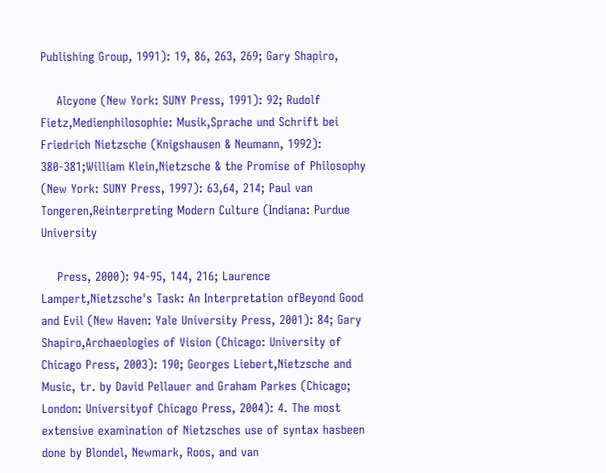Publishing Group, 1991): 19, 86, 263, 269; Gary Shapiro,

    Alcyone (New York: SUNY Press, 1991): 92; Rudolf Fietz,Medienphilosophie: Musik,Sprache und Schrift bei Friedrich Nietzsche (Knigshausen & Neumann, 1992): 380-381;William Klein,Nietzsche & the Promise of Philosophy (New York: SUNY Press, 1997): 63,64, 214; Paul van Tongeren,Reinterpreting Modern Culture (Indiana: Purdue University

    Press, 2000): 94-95, 144, 216; Laurence Lampert,Nietzsche's Task: An Interpretation ofBeyond Good and Evil (New Haven: Yale University Press, 2001): 84; Gary Shapiro,Archaeologies of Vision (Chicago: University of Chicago Press, 2003): 190; Georges Liebert,Nietzsche and Music, tr. by David Pellauer and Graham Parkes (Chicago; London: Universityof Chicago Press, 2004): 4. The most extensive examination of Nietzsches use of syntax hasbeen done by Blondel, Newmark, Roos, and van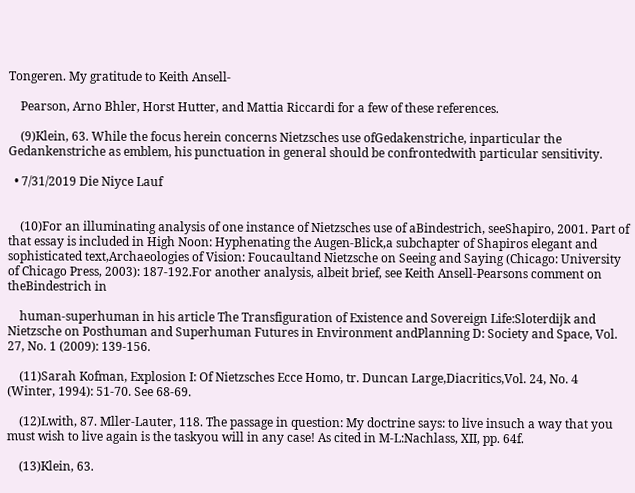Tongeren. My gratitude to Keith Ansell-

    Pearson, Arno Bhler, Horst Hutter, and Mattia Riccardi for a few of these references.

    (9)Klein, 63. While the focus herein concerns Nietzsches use ofGedakenstriche, inparticular the Gedankenstriche as emblem, his punctuation in general should be confrontedwith particular sensitivity.

  • 7/31/2019 Die Niyce Lauf


    (10)For an illuminating analysis of one instance of Nietzsches use of aBindestrich, seeShapiro, 2001. Part of that essay is included in High Noon: Hyphenating the Augen-Blick,a subchapter of Shapiros elegant and sophisticated text,Archaeologies of Vision: Foucaultand Nietzsche on Seeing and Saying (Chicago: University of Chicago Press, 2003): 187-192.For another analysis, albeit brief, see Keith Ansell-Pearsons comment on theBindestrich in

    human-superhuman in his article The Transfiguration of Existence and Sovereign Life:Sloterdijk and Nietzsche on Posthuman and Superhuman Futures in Environment andPlanning D: Society and Space, Vol. 27, No. 1 (2009): 139-156.

    (11)Sarah Kofman, Explosion I: Of Nietzsches Ecce Homo, tr. Duncan Large,Diacritics,Vol. 24, No. 4 (Winter, 1994): 51-70. See 68-69.

    (12)Lwith, 87. Mller-Lauter, 118. The passage in question: My doctrine says: to live insuch a way that you must wish to live again is the taskyou will in any case! As cited in M-L:Nachlass, XII, pp. 64f.

    (13)Klein, 63.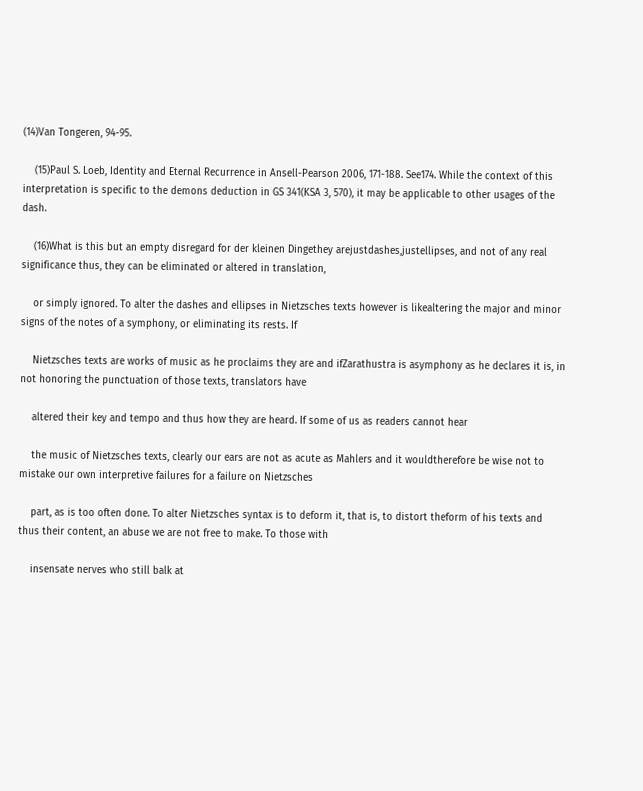(14)Van Tongeren, 94-95.

    (15)Paul S. Loeb, Identity and Eternal Recurrence in Ansell-Pearson 2006, 171-188. See174. While the context of this interpretation is specific to the demons deduction in GS 341(KSA 3, 570), it may be applicable to other usages of the dash.

    (16)What is this but an empty disregard for der kleinen Dingethey arejustdashes,justellipses, and not of any real significance thus, they can be eliminated or altered in translation,

    or simply ignored. To alter the dashes and ellipses in Nietzsches texts however is likealtering the major and minor signs of the notes of a symphony, or eliminating its rests. If

    Nietzsches texts are works of music as he proclaims they are and ifZarathustra is asymphony as he declares it is, in not honoring the punctuation of those texts, translators have

    altered their key and tempo and thus how they are heard. If some of us as readers cannot hear

    the music of Nietzsches texts, clearly our ears are not as acute as Mahlers and it wouldtherefore be wise not to mistake our own interpretive failures for a failure on Nietzsches

    part, as is too often done. To alter Nietzsches syntax is to deform it, that is, to distort theform of his texts and thus their content, an abuse we are not free to make. To those with

    insensate nerves who still balk at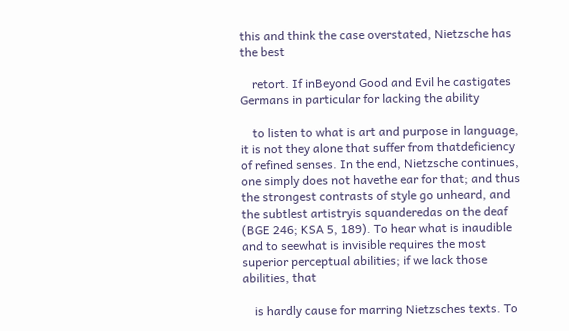this and think the case overstated, Nietzsche has the best

    retort. If inBeyond Good and Evil he castigates Germans in particular for lacking the ability

    to listen to what is art and purpose in language, it is not they alone that suffer from thatdeficiency of refined senses. In the end, Nietzsche continues, one simply does not havethe ear for that; and thus the strongest contrasts of style go unheard, and the subtlest artistryis squanderedas on the deaf (BGE 246; KSA 5, 189). To hear what is inaudible and to seewhat is invisible requires the most superior perceptual abilities; if we lack those abilities, that

    is hardly cause for marring Nietzsches texts. To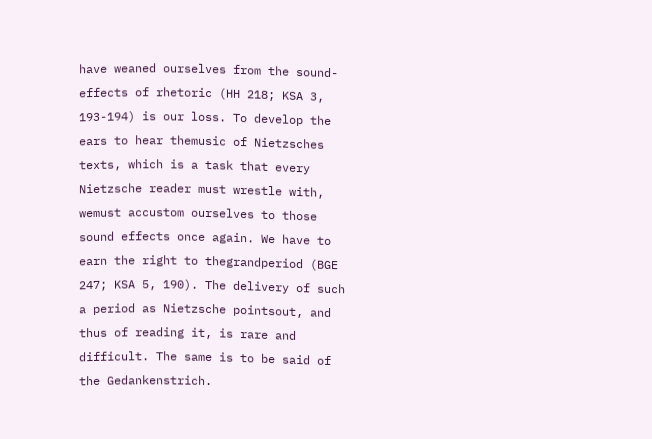have weaned ourselves from the sound-effects of rhetoric (HH 218; KSA 3, 193-194) is our loss. To develop the ears to hear themusic of Nietzsches texts, which is a task that every Nietzsche reader must wrestle with, wemust accustom ourselves to those sound effects once again. We have to earn the right to thegrandperiod (BGE 247; KSA 5, 190). The delivery of such a period as Nietzsche pointsout, and thus of reading it, is rare and difficult. The same is to be said of the Gedankenstrich.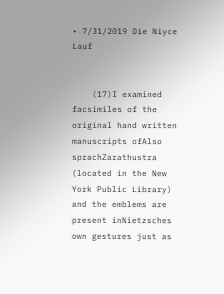• 7/31/2019 Die Niyce Lauf


    (17)I examined facsimiles of the original hand written manuscripts ofAlso sprachZarathustra (located in the New York Public Library) and the emblems are present inNietzsches own gestures just as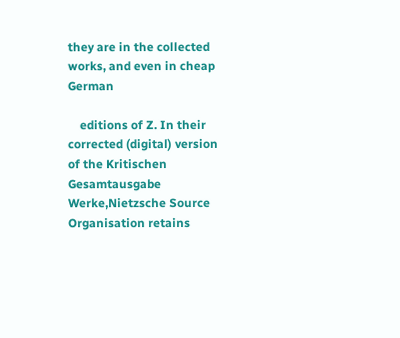they are in the collected works, and even in cheap German

    editions of Z. In their corrected (digital) version of the Kritischen Gesamtausgabe Werke,Nietzsche Source Organisation retains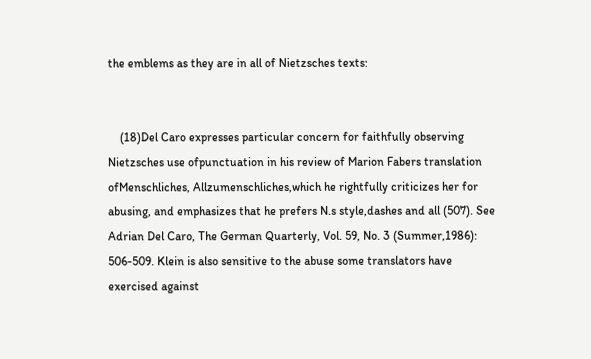the emblems as they are in all of Nietzsches texts:


    (18)Del Caro expresses particular concern for faithfully observing Nietzsches use ofpunctuation in his review of Marion Fabers translation ofMenschliches, Allzumenschliches,which he rightfully criticizes her for abusing, and emphasizes that he prefers N.s style,dashes and all (507). See Adrian Del Caro, The German Quarterly, Vol. 59, No. 3 (Summer,1986): 506-509. Klein is also sensitive to the abuse some translators have exercised against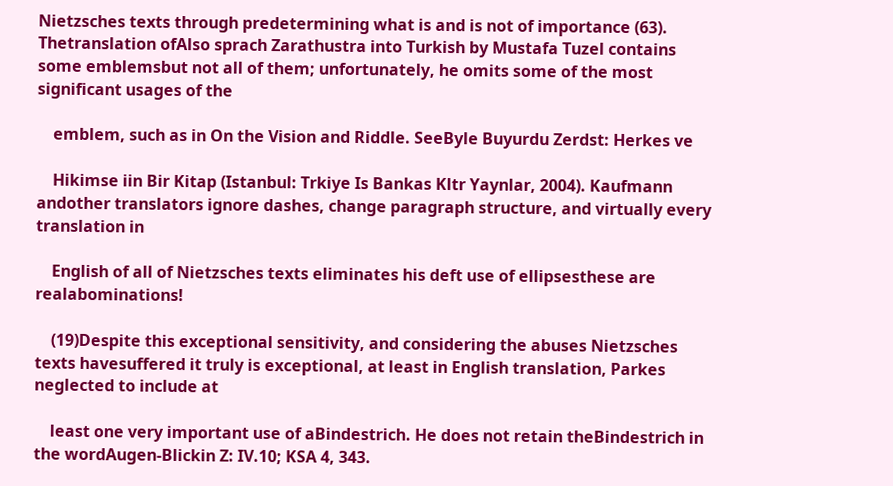Nietzsches texts through predetermining what is and is not of importance (63). Thetranslation ofAlso sprach Zarathustra into Turkish by Mustafa Tuzel contains some emblemsbut not all of them; unfortunately, he omits some of the most significant usages of the

    emblem, such as in On the Vision and Riddle. SeeByle Buyurdu Zerdst: Herkes ve

    Hikimse iin Bir Kitap (Istanbul: Trkiye Is Bankas Kltr Yaynlar, 2004). Kaufmann andother translators ignore dashes, change paragraph structure, and virtually every translation in

    English of all of Nietzsches texts eliminates his deft use of ellipsesthese are realabominations!

    (19)Despite this exceptional sensitivity, and considering the abuses Nietzsches texts havesuffered it truly is exceptional, at least in English translation, Parkes neglected to include at

    least one very important use of aBindestrich. He does not retain theBindestrich in the wordAugen-Blickin Z: IV.10; KSA 4, 343.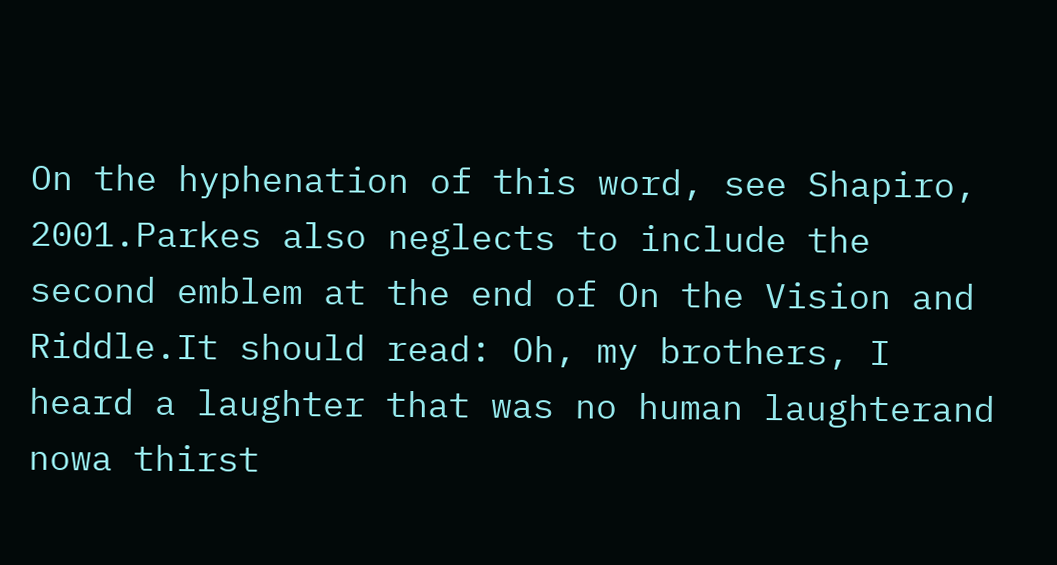On the hyphenation of this word, see Shapiro, 2001.Parkes also neglects to include the second emblem at the end of On the Vision and Riddle.It should read: Oh, my brothers, I heard a laughter that was no human laughterand nowa thirst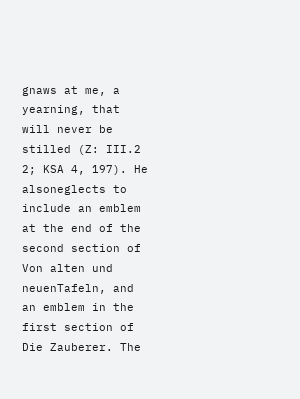gnaws at me, a yearning, that will never be stilled (Z: III.2 2; KSA 4, 197). He alsoneglects to include an emblem at the end of the second section of Von alten und neuenTafeln, and an emblem in the first section of Die Zauberer. The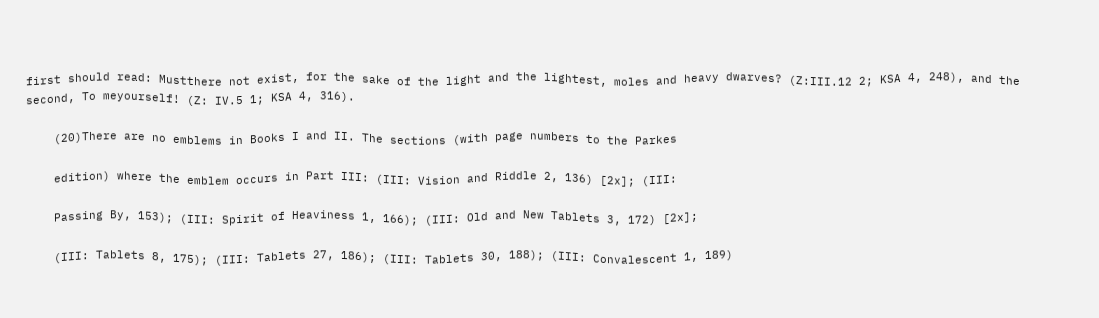first should read: Mustthere not exist, for the sake of the light and the lightest, moles and heavy dwarves? (Z:III.12 2; KSA 4, 248), and the second, To meyourself! (Z: IV.5 1; KSA 4, 316).

    (20)There are no emblems in Books I and II. The sections (with page numbers to the Parkes

    edition) where the emblem occurs in Part III: (III: Vision and Riddle 2, 136) [2x]; (III:

    Passing By, 153); (III: Spirit of Heaviness 1, 166); (III: Old and New Tablets 3, 172) [2x];

    (III: Tablets 8, 175); (III: Tablets 27, 186); (III: Tablets 30, 188); (III: Convalescent 1, 189)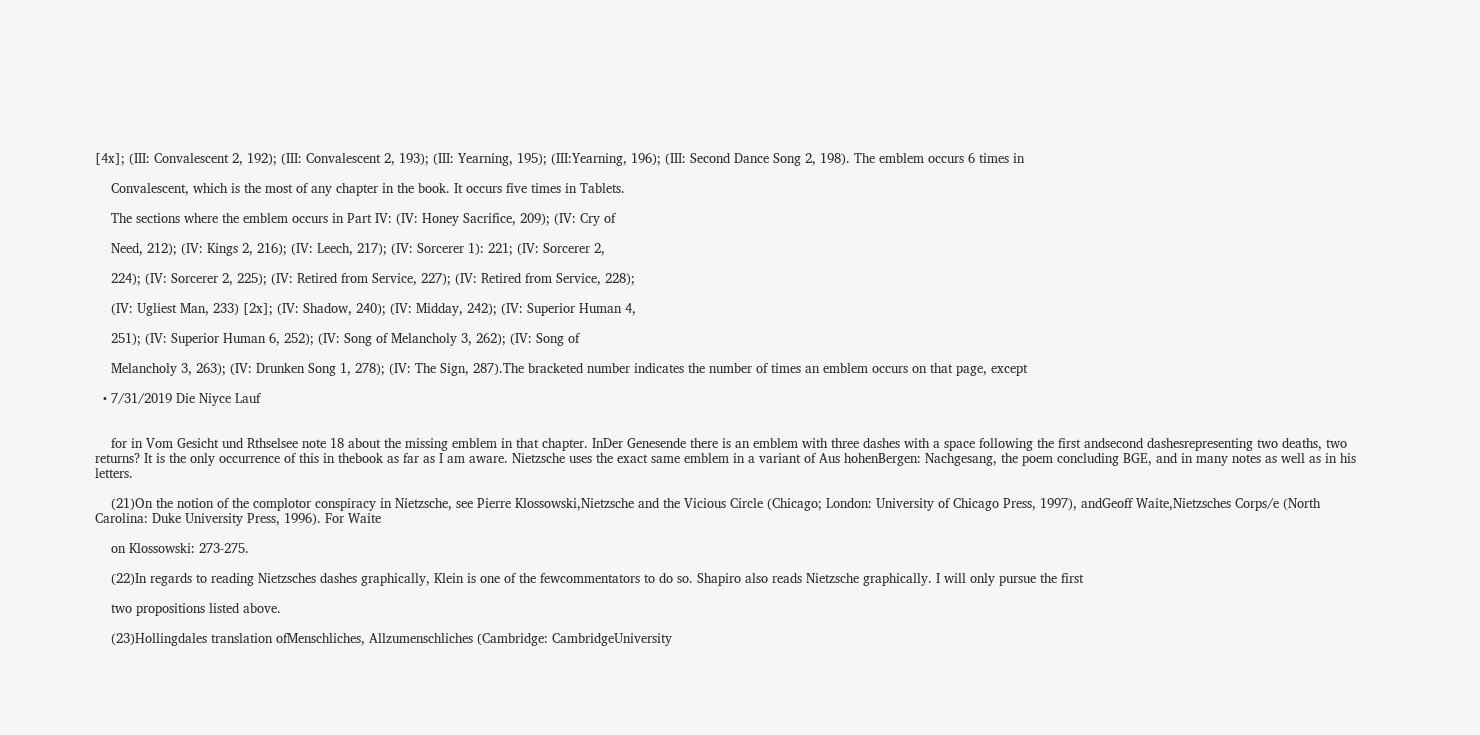[4x]; (III: Convalescent 2, 192); (III: Convalescent 2, 193); (III: Yearning, 195); (III:Yearning, 196); (III: Second Dance Song 2, 198). The emblem occurs 6 times in

    Convalescent, which is the most of any chapter in the book. It occurs five times in Tablets.

    The sections where the emblem occurs in Part IV: (IV: Honey Sacrifice, 209); (IV: Cry of

    Need, 212); (IV: Kings 2, 216); (IV: Leech, 217); (IV: Sorcerer 1): 221; (IV: Sorcerer 2,

    224); (IV: Sorcerer 2, 225); (IV: Retired from Service, 227); (IV: Retired from Service, 228);

    (IV: Ugliest Man, 233) [2x]; (IV: Shadow, 240); (IV: Midday, 242); (IV: Superior Human 4,

    251); (IV: Superior Human 6, 252); (IV: Song of Melancholy 3, 262); (IV: Song of

    Melancholy 3, 263); (IV: Drunken Song 1, 278); (IV: The Sign, 287).The bracketed number indicates the number of times an emblem occurs on that page, except

  • 7/31/2019 Die Niyce Lauf


    for in Vom Gesicht und Rthselsee note 18 about the missing emblem in that chapter. InDer Genesende there is an emblem with three dashes with a space following the first andsecond dashesrepresenting two deaths, two returns? It is the only occurrence of this in thebook as far as I am aware. Nietzsche uses the exact same emblem in a variant of Aus hohenBergen: Nachgesang, the poem concluding BGE, and in many notes as well as in his letters.

    (21)On the notion of the complotor conspiracy in Nietzsche, see Pierre Klossowski,Nietzsche and the Vicious Circle (Chicago; London: University of Chicago Press, 1997), andGeoff Waite,Nietzsches Corps/e (North Carolina: Duke University Press, 1996). For Waite

    on Klossowski: 273-275.

    (22)In regards to reading Nietzsches dashes graphically, Klein is one of the fewcommentators to do so. Shapiro also reads Nietzsche graphically. I will only pursue the first

    two propositions listed above.

    (23)Hollingdales translation ofMenschliches, Allzumenschliches (Cambridge: CambridgeUniversity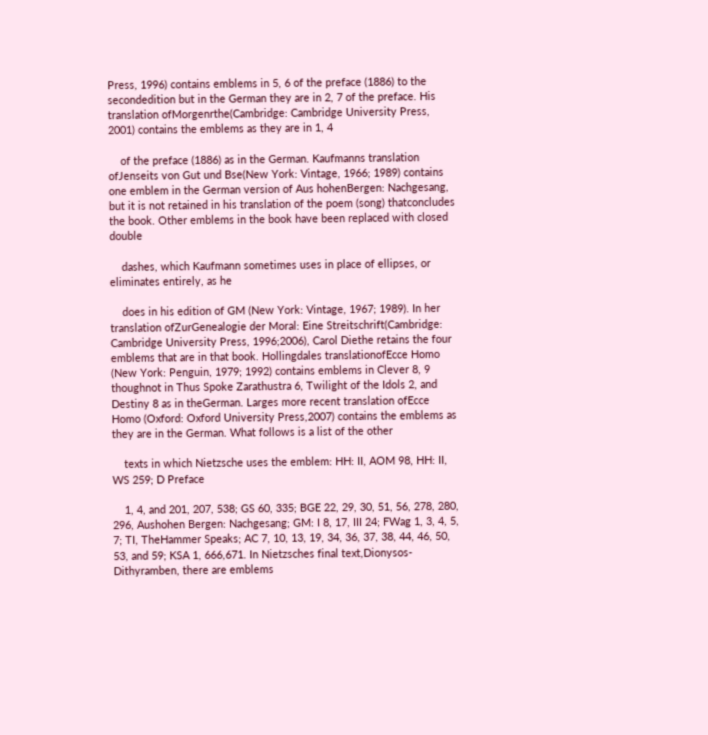Press, 1996) contains emblems in 5, 6 of the preface (1886) to the secondedition but in the German they are in 2, 7 of the preface. His translation ofMorgenrthe(Cambridge: Cambridge University Press, 2001) contains the emblems as they are in 1, 4

    of the preface (1886) as in the German. Kaufmanns translation ofJenseits von Gut und Bse(New York: Vintage, 1966; 1989) contains one emblem in the German version of Aus hohenBergen: Nachgesang, but it is not retained in his translation of the poem (song) thatconcludes the book. Other emblems in the book have been replaced with closed double

    dashes, which Kaufmann sometimes uses in place of ellipses, or eliminates entirely, as he

    does in his edition of GM (New York: Vintage, 1967; 1989). In her translation ofZurGenealogie der Moral: Eine Streitschrift(Cambridge: Cambridge University Press, 1996;2006), Carol Diethe retains the four emblems that are in that book. Hollingdales translationofEcce Homo (New York: Penguin, 1979; 1992) contains emblems in Clever 8, 9 thoughnot in Thus Spoke Zarathustra 6, Twilight of the Idols 2, and Destiny 8 as in theGerman. Larges more recent translation ofEcce Homo (Oxford: Oxford University Press,2007) contains the emblems as they are in the German. What follows is a list of the other

    texts in which Nietzsche uses the emblem: HH: II, AOM 98, HH: II, WS 259; D Preface

    1, 4, and 201, 207, 538; GS 60, 335; BGE 22, 29, 30, 51, 56, 278, 280, 296, Aushohen Bergen: Nachgesang; GM: I 8, 17, III 24; FWag 1, 3, 4, 5, 7; TI, TheHammer Speaks; AC 7, 10, 13, 19, 34, 36, 37, 38, 44, 46, 50, 53, and 59; KSA 1, 666,671. In Nietzsches final text,Dionysos-Dithyramben, there are emblems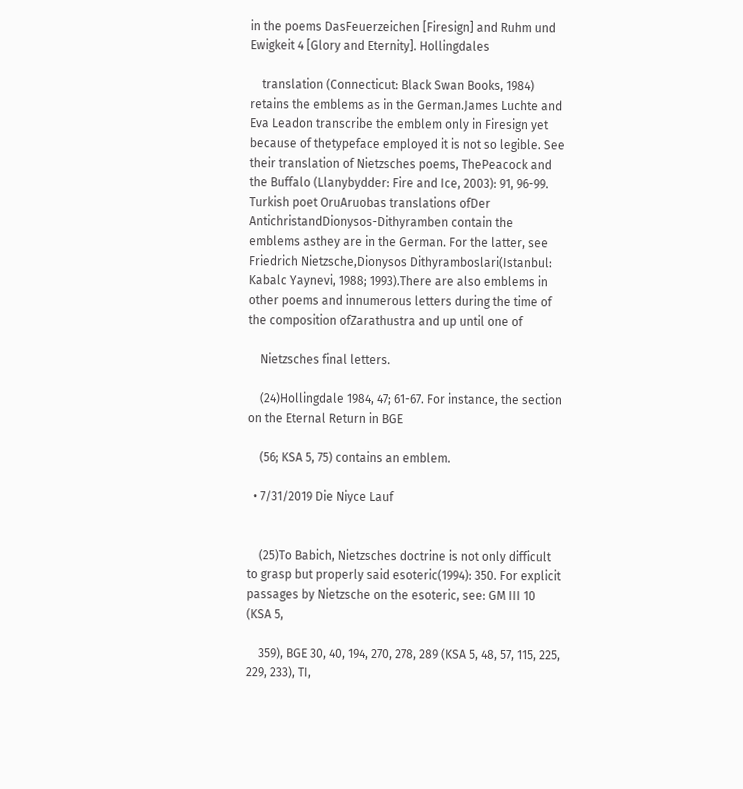in the poems DasFeuerzeichen [Firesign] and Ruhm und Ewigkeit 4 [Glory and Eternity]. Hollingdales

    translation (Connecticut: Black Swan Books, 1984) retains the emblems as in the German.James Luchte and Eva Leadon transcribe the emblem only in Firesign yet because of thetypeface employed it is not so legible. See their translation of Nietzsches poems, ThePeacock and the Buffalo (Llanybydder: Fire and Ice, 2003): 91, 96-99. Turkish poet OruAruobas translations ofDer AntichristandDionysos-Dithyramben contain the emblems asthey are in the German. For the latter, see Friedrich Nietzsche,Dionysos Dithyramboslari(Istanbul: Kabalc Yaynevi, 1988; 1993).There are also emblems in other poems and innumerous letters during the time of the composition ofZarathustra and up until one of

    Nietzsches final letters.

    (24)Hollingdale 1984, 47; 61-67. For instance, the section on the Eternal Return in BGE

    (56; KSA 5, 75) contains an emblem.

  • 7/31/2019 Die Niyce Lauf


    (25)To Babich, Nietzsches doctrine is not only difficult to grasp but properly said esoteric(1994): 350. For explicit passages by Nietzsche on the esoteric, see: GM III 10 (KSA 5,

    359), BGE 30, 40, 194, 270, 278, 289 (KSA 5, 48, 57, 115, 225, 229, 233), TI,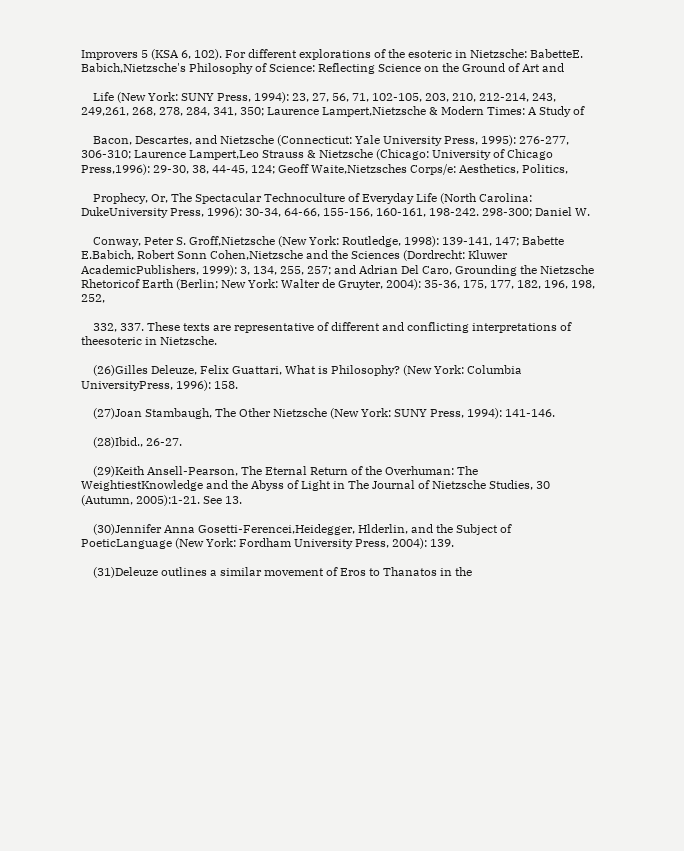Improvers 5 (KSA 6, 102). For different explorations of the esoteric in Nietzsche: BabetteE. Babich,Nietzsche's Philosophy of Science: Reflecting Science on the Ground of Art and

    Life (New York: SUNY Press, 1994): 23, 27, 56, 71, 102-105, 203, 210, 212-214, 243, 249,261, 268, 278, 284, 341, 350; Laurence Lampert,Nietzsche & Modern Times: A Study of

    Bacon, Descartes, and Nietzsche (Connecticut: Yale University Press, 1995): 276-277, 306-310; Laurence Lampert,Leo Strauss & Nietzsche (Chicago: University of Chicago Press,1996): 29-30, 38, 44-45, 124; Geoff Waite,Nietzsches Corps/e: Aesthetics, Politics,

    Prophecy, Or, The Spectacular Technoculture of Everyday Life (North Carolina: DukeUniversity Press, 1996): 30-34, 64-66, 155-156, 160-161, 198-242. 298-300; Daniel W.

    Conway, Peter S. Groff,Nietzsche (New York: Routledge, 1998): 139-141, 147; Babette E.Babich, Robert Sonn Cohen,Nietzsche and the Sciences (Dordrecht: Kluwer AcademicPublishers, 1999): 3, 134, 255, 257; and Adrian Del Caro, Grounding the Nietzsche Rhetoricof Earth (Berlin; New York: Walter de Gruyter, 2004): 35-36, 175, 177, 182, 196, 198, 252,

    332, 337. These texts are representative of different and conflicting interpretations of theesoteric in Nietzsche.

    (26)Gilles Deleuze, Felix Guattari, What is Philosophy? (New York: Columbia UniversityPress, 1996): 158.

    (27)Joan Stambaugh, The Other Nietzsche (New York: SUNY Press, 1994): 141-146.

    (28)Ibid., 26-27.

    (29)Keith Ansell-Pearson, The Eternal Return of the Overhuman: The WeightiestKnowledge and the Abyss of Light in The Journal of Nietzsche Studies, 30 (Autumn, 2005):1-21. See 13.

    (30)Jennifer Anna Gosetti-Ferencei,Heidegger, Hlderlin, and the Subject of PoeticLanguage (New York: Fordham University Press, 2004): 139.

    (31)Deleuze outlines a similar movement of Eros to Thanatos in the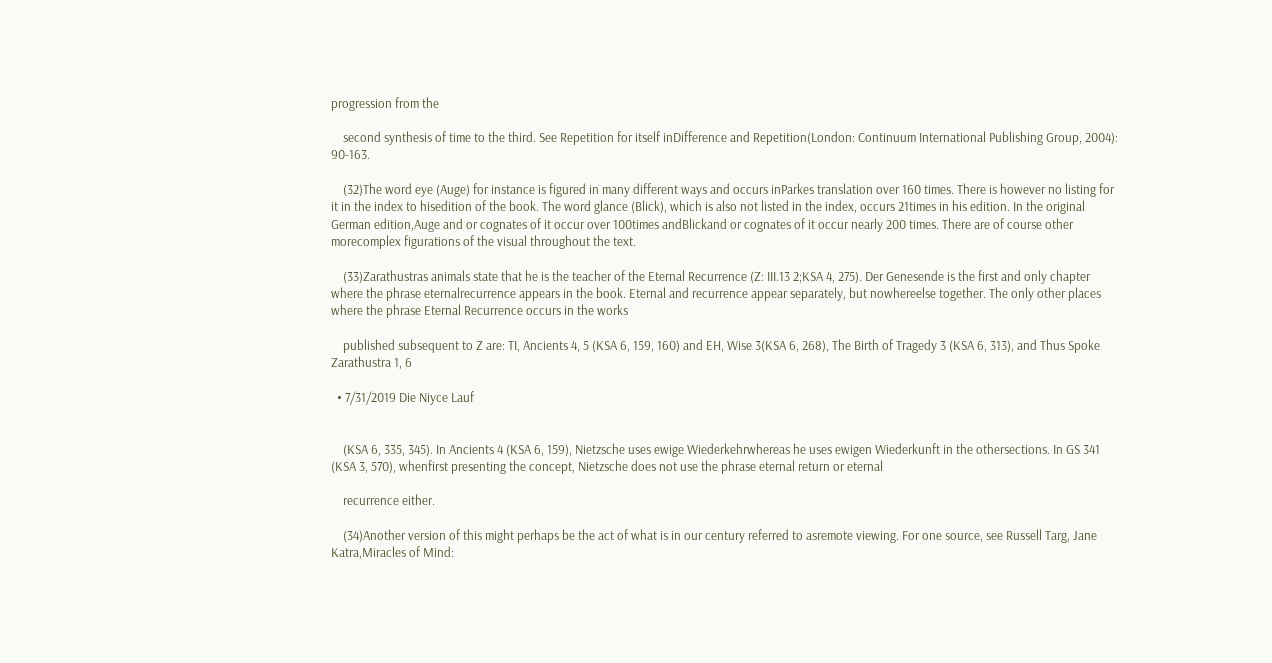progression from the

    second synthesis of time to the third. See Repetition for itself inDifference and Repetition(London: Continuum International Publishing Group, 2004): 90-163.

    (32)The word eye (Auge) for instance is figured in many different ways and occurs inParkes translation over 160 times. There is however no listing for it in the index to hisedition of the book. The word glance (Blick), which is also not listed in the index, occurs 21times in his edition. In the original German edition,Auge and or cognates of it occur over 100times andBlickand or cognates of it occur nearly 200 times. There are of course other morecomplex figurations of the visual throughout the text.

    (33)Zarathustras animals state that he is the teacher of the Eternal Recurrence (Z: III.13 2;KSA 4, 275). Der Genesende is the first and only chapter where the phrase eternalrecurrence appears in the book. Eternal and recurrence appear separately, but nowhereelse together. The only other places where the phrase Eternal Recurrence occurs in the works

    published subsequent to Z are: TI, Ancients 4, 5 (KSA 6, 159, 160) and EH, Wise 3(KSA 6, 268), The Birth of Tragedy 3 (KSA 6, 313), and Thus Spoke Zarathustra 1, 6

  • 7/31/2019 Die Niyce Lauf


    (KSA 6, 335, 345). In Ancients 4 (KSA 6, 159), Nietzsche uses ewige Wiederkehrwhereas he uses ewigen Wiederkunft in the othersections. In GS 341 (KSA 3, 570), whenfirst presenting the concept, Nietzsche does not use the phrase eternal return or eternal

    recurrence either.

    (34)Another version of this might perhaps be the act of what is in our century referred to asremote viewing. For one source, see Russell Targ, Jane Katra,Miracles of Mind: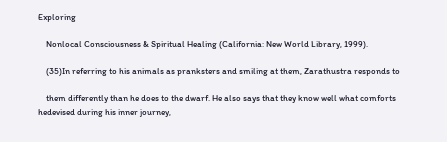Exploring

    Nonlocal Consciousness & Spiritual Healing (California: New World Library, 1999).

    (35)In referring to his animals as pranksters and smiling at them, Zarathustra responds to

    them differently than he does to the dwarf. He also says that they know well what comforts hedevised during his inner journey,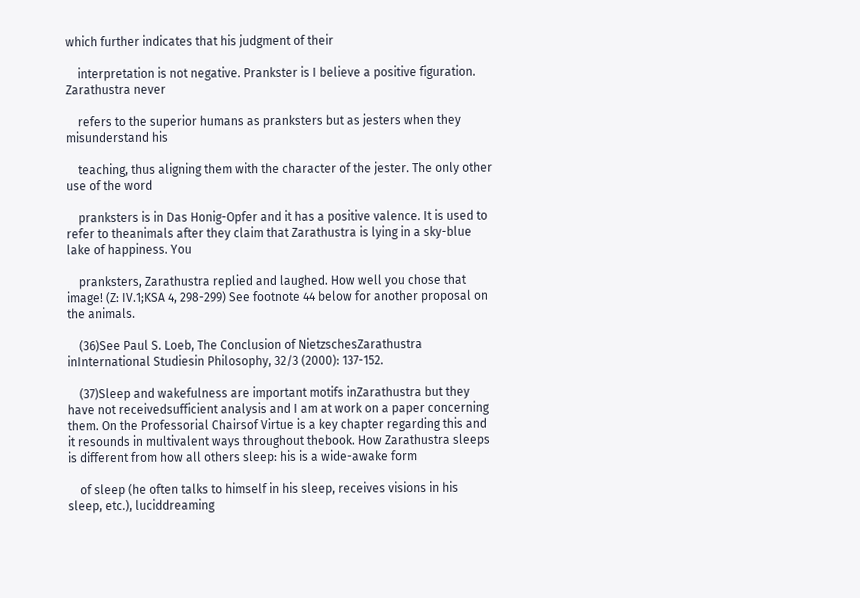which further indicates that his judgment of their

    interpretation is not negative. Prankster is I believe a positive figuration. Zarathustra never

    refers to the superior humans as pranksters but as jesters when they misunderstand his

    teaching, thus aligning them with the character of the jester. The only other use of the word

    pranksters is in Das Honig-Opfer and it has a positive valence. It is used to refer to theanimals after they claim that Zarathustra is lying in a sky-blue lake of happiness. You

    pranksters, Zarathustra replied and laughed. How well you chose that image! (Z: IV.1;KSA 4, 298-299) See footnote 44 below for another proposal on the animals.

    (36)See Paul S. Loeb, The Conclusion of NietzschesZarathustra inInternational Studiesin Philosophy, 32/3 (2000): 137-152.

    (37)Sleep and wakefulness are important motifs inZarathustra but they have not receivedsufficient analysis and I am at work on a paper concerning them. On the Professorial Chairsof Virtue is a key chapter regarding this and it resounds in multivalent ways throughout thebook. How Zarathustra sleeps is different from how all others sleep: his is a wide-awake form

    of sleep (he often talks to himself in his sleep, receives visions in his sleep, etc.), luciddreaming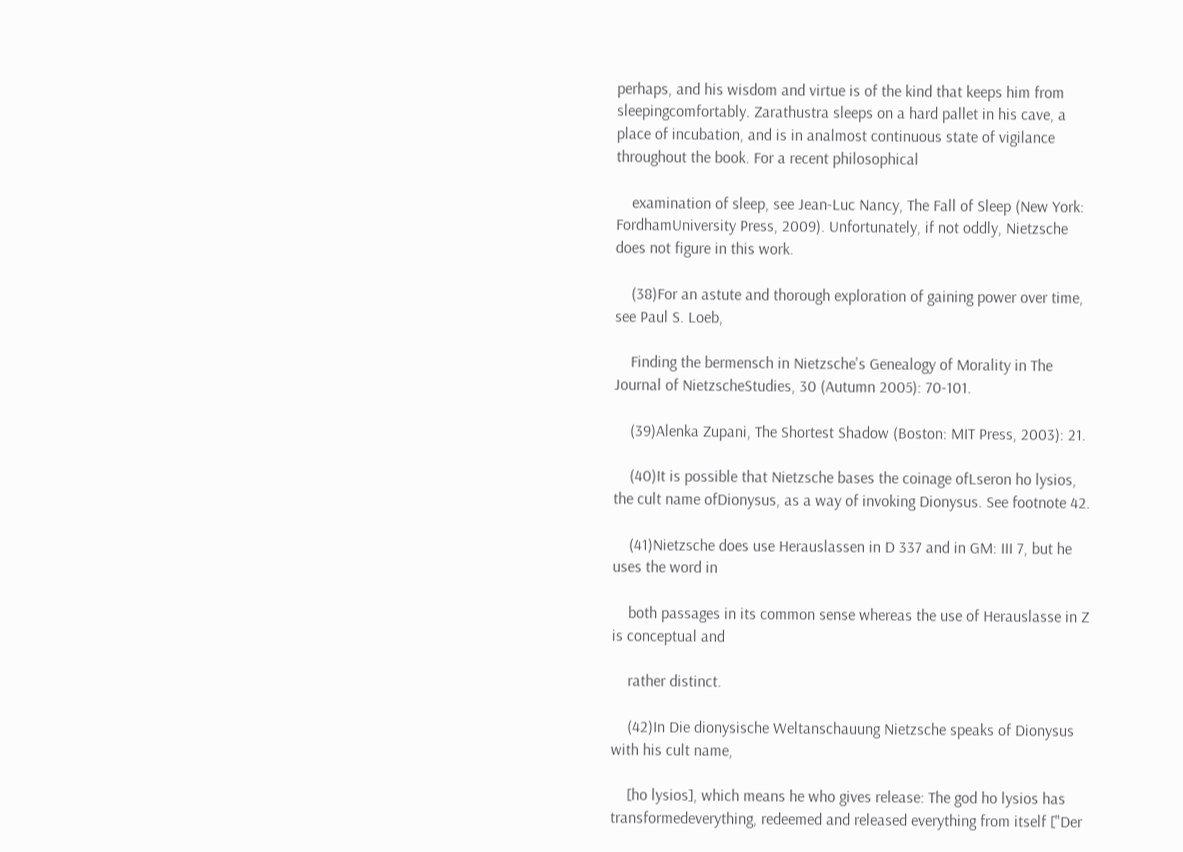perhaps, and his wisdom and virtue is of the kind that keeps him from sleepingcomfortably. Zarathustra sleeps on a hard pallet in his cave, a place of incubation, and is in analmost continuous state of vigilance throughout the book. For a recent philosophical

    examination of sleep, see Jean-Luc Nancy, The Fall of Sleep (New York: FordhamUniversity Press, 2009). Unfortunately, if not oddly, Nietzsche does not figure in this work.

    (38)For an astute and thorough exploration of gaining power over time, see Paul S. Loeb,

    Finding the bermensch in Nietzsche's Genealogy of Morality in The Journal of NietzscheStudies, 30 (Autumn 2005): 70-101.

    (39)Alenka Zupani, The Shortest Shadow (Boston: MIT Press, 2003): 21.

    (40)It is possible that Nietzsche bases the coinage ofLseron ho lysios, the cult name ofDionysus, as a way of invoking Dionysus. See footnote 42.

    (41)Nietzsche does use Herauslassen in D 337 and in GM: III 7, but he uses the word in

    both passages in its common sense whereas the use of Herauslasse in Z is conceptual and

    rather distinct.

    (42)In Die dionysische Weltanschauung Nietzsche speaks of Dionysus with his cult name,

    [ho lysios], which means he who gives release: The god ho lysios has transformedeverything, redeemed and released everything from itself ["Der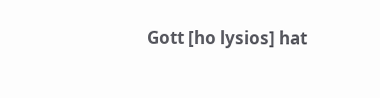Gott [ho lysios] hat